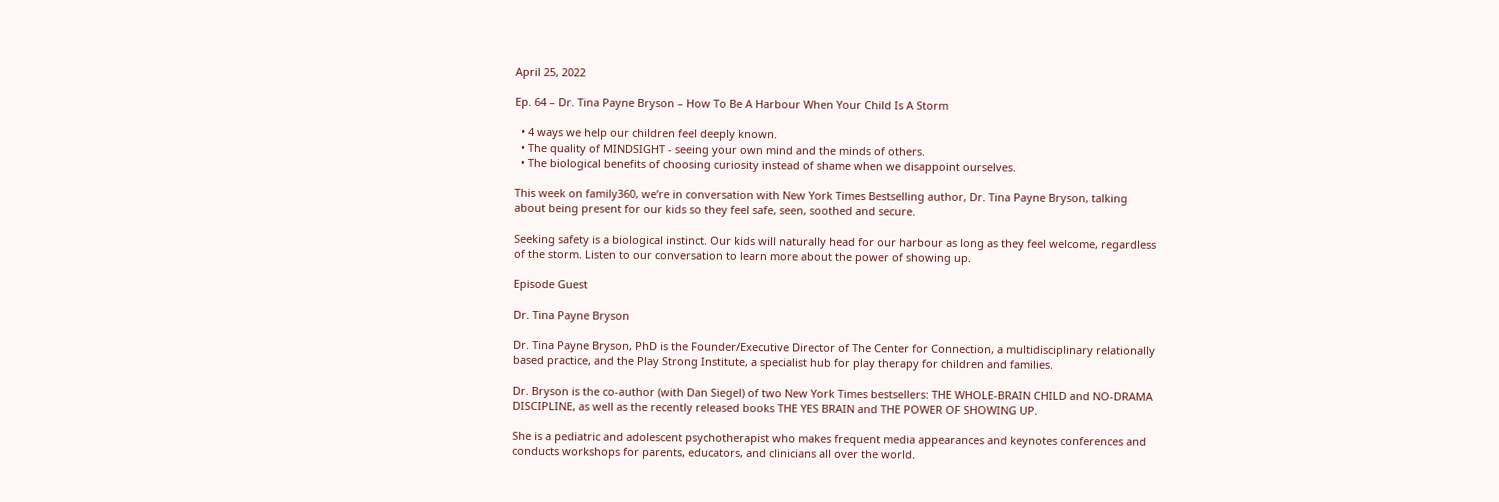April 25, 2022

Ep. 64 – Dr. Tina Payne Bryson – How To Be A Harbour When Your Child Is A Storm

  • 4 ways we help our children feel deeply known.
  • The quality of MINDSIGHT - seeing your own mind and the minds of others.
  • The biological benefits of choosing curiosity instead of shame when we disappoint ourselves.

This week on family360, we’re in conversation with New York Times Bestselling author, Dr. Tina Payne Bryson, talking about being present for our kids so they feel safe, seen, soothed and secure.

Seeking safety is a biological instinct. Our kids will naturally head for our harbour as long as they feel welcome, regardless of the storm. Listen to our conversation to learn more about the power of showing up.

Episode Guest

Dr. Tina Payne Bryson

Dr. Tina Payne Bryson, PhD is the Founder/Executive Director of The Center for Connection, a multidisciplinary relationally based practice, and the Play Strong Institute, a specialist hub for play therapy for children and families.

Dr. Bryson is the co-author (with Dan Siegel) of two New York Times bestsellers: THE WHOLE-BRAIN CHILD and NO-DRAMA DISCIPLINE, as well as the recently released books THE YES BRAIN and THE POWER OF SHOWING UP.

She is a pediatric and adolescent psychotherapist who makes frequent media appearances and keynotes conferences and conducts workshops for parents, educators, and clinicians all over the world.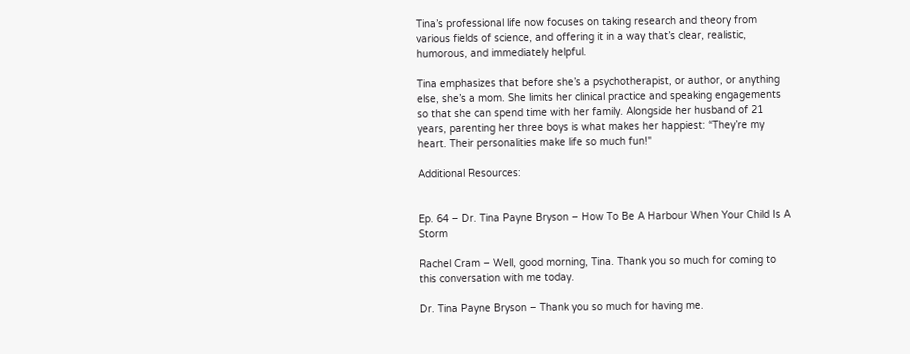Tina’s professional life now focuses on taking research and theory from various fields of science, and offering it in a way that’s clear, realistic, humorous, and immediately helpful.

Tina emphasizes that before she’s a psychotherapist, or author, or anything else, she’s a mom. She limits her clinical practice and speaking engagements so that she can spend time with her family. Alongside her husband of 21 years, parenting her three boys is what makes her happiest: “They’re my heart. Their personalities make life so much fun!"

Additional Resources:


Ep. 64 – Dr. Tina Payne Bryson – How To Be A Harbour When Your Child Is A Storm

Rachel Cram – Well, good morning, Tina. Thank you so much for coming to this conversation with me today.

Dr. Tina Payne Bryson – Thank you so much for having me.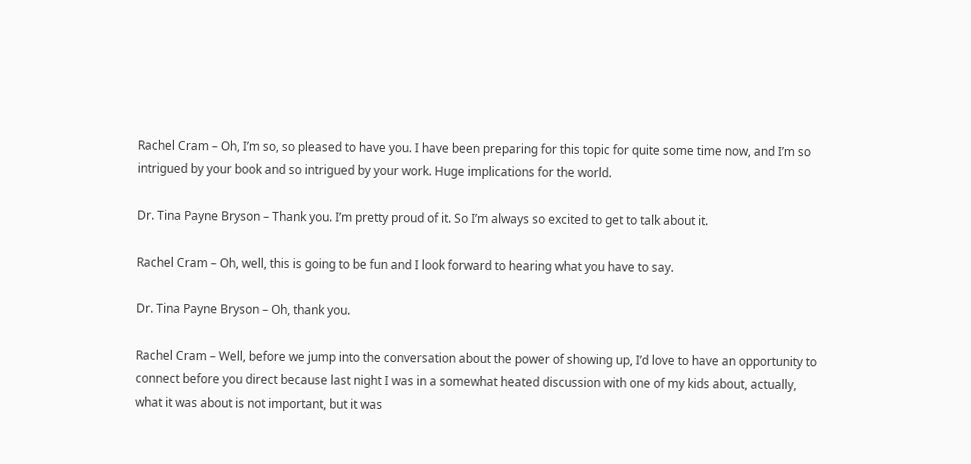Rachel Cram – Oh, I’m so, so pleased to have you. I have been preparing for this topic for quite some time now, and I’m so intrigued by your book and so intrigued by your work. Huge implications for the world.

Dr. Tina Payne Bryson – Thank you. I’m pretty proud of it. So I’m always so excited to get to talk about it.

Rachel Cram – Oh, well, this is going to be fun and I look forward to hearing what you have to say.

Dr. Tina Payne Bryson – Oh, thank you.

Rachel Cram – Well, before we jump into the conversation about the power of showing up, I’d love to have an opportunity to connect before you direct because last night I was in a somewhat heated discussion with one of my kids about, actually, what it was about is not important, but it was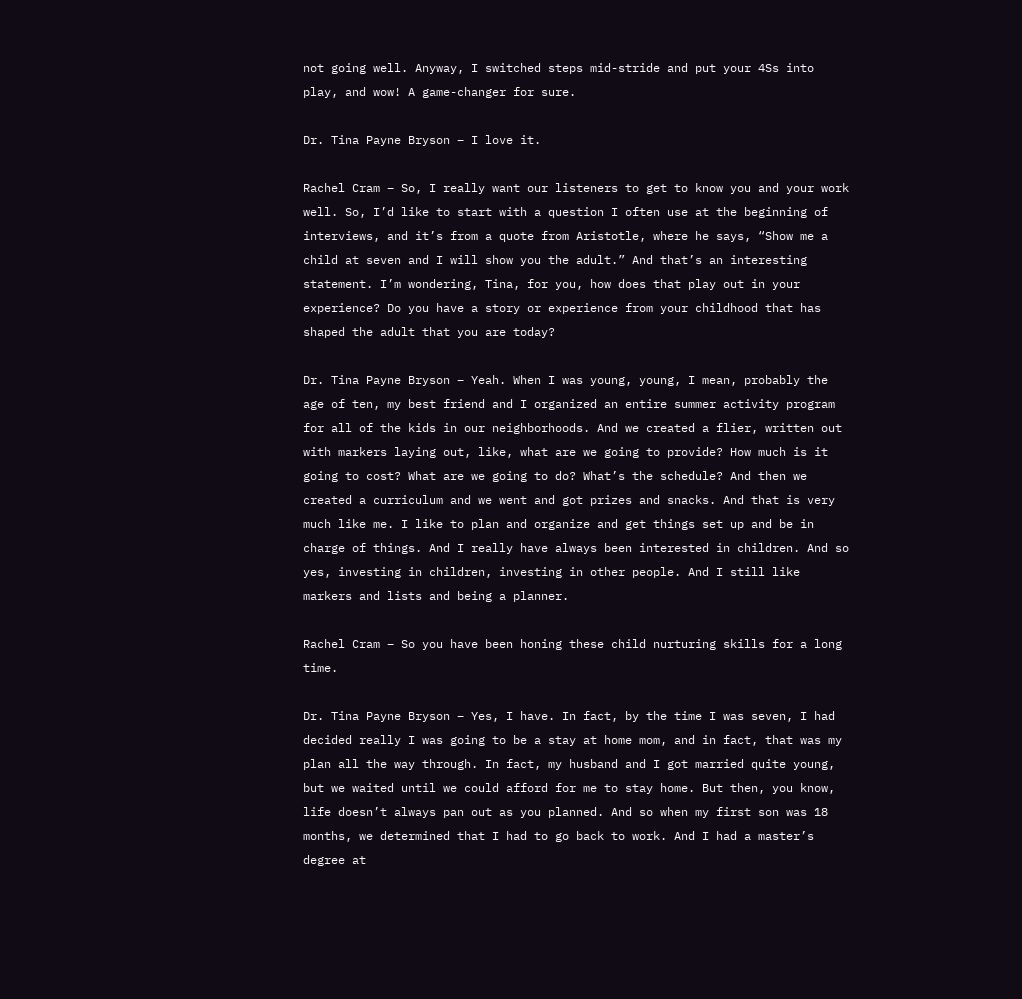not going well. Anyway, I switched steps mid-stride and put your 4Ss into play, and wow! A game-changer for sure.

Dr. Tina Payne Bryson – I love it.

Rachel Cram – So, I really want our listeners to get to know you and your work well. So, I’d like to start with a question I often use at the beginning of interviews, and it’s from a quote from Aristotle, where he says, “Show me a child at seven and I will show you the adult.” And that’s an interesting statement. I’m wondering, Tina, for you, how does that play out in your experience? Do you have a story or experience from your childhood that has shaped the adult that you are today?

Dr. Tina Payne Bryson – Yeah. When I was young, young, I mean, probably the age of ten, my best friend and I organized an entire summer activity program for all of the kids in our neighborhoods. And we created a flier, written out with markers laying out, like, what are we going to provide? How much is it going to cost? What are we going to do? What’s the schedule? And then we created a curriculum and we went and got prizes and snacks. And that is very much like me. I like to plan and organize and get things set up and be in charge of things. And I really have always been interested in children. And so yes, investing in children, investing in other people. And I still like markers and lists and being a planner.

Rachel Cram – So you have been honing these child nurturing skills for a long time.

Dr. Tina Payne Bryson – Yes, I have. In fact, by the time I was seven, I had decided really I was going to be a stay at home mom, and in fact, that was my plan all the way through. In fact, my husband and I got married quite young, but we waited until we could afford for me to stay home. But then, you know, life doesn’t always pan out as you planned. And so when my first son was 18 months, we determined that I had to go back to work. And I had a master’s degree at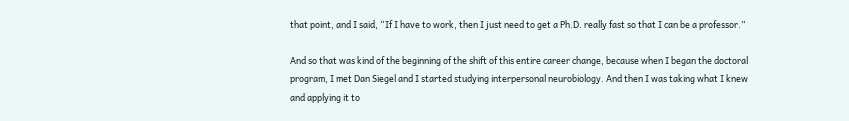that point, and I said, “If I have to work, then I just need to get a Ph.D. really fast so that I can be a professor.”

And so that was kind of the beginning of the shift of this entire career change, because when I began the doctoral program, I met Dan Siegel and I started studying interpersonal neurobiology. And then I was taking what I knew and applying it to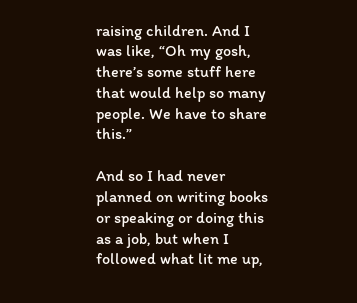raising children. And I was like, “Oh my gosh, there’s some stuff here that would help so many people. We have to share this.”

And so I had never planned on writing books or speaking or doing this as a job, but when I followed what lit me up,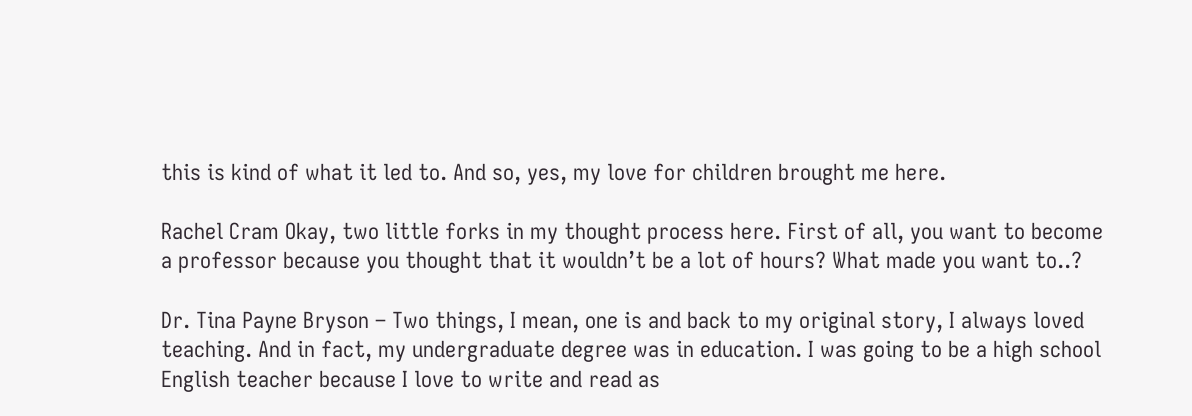this is kind of what it led to. And so, yes, my love for children brought me here.

Rachel Cram Okay, two little forks in my thought process here. First of all, you want to become a professor because you thought that it wouldn’t be a lot of hours? What made you want to..?

Dr. Tina Payne Bryson – Two things, I mean, one is and back to my original story, I always loved teaching. And in fact, my undergraduate degree was in education. I was going to be a high school English teacher because I love to write and read as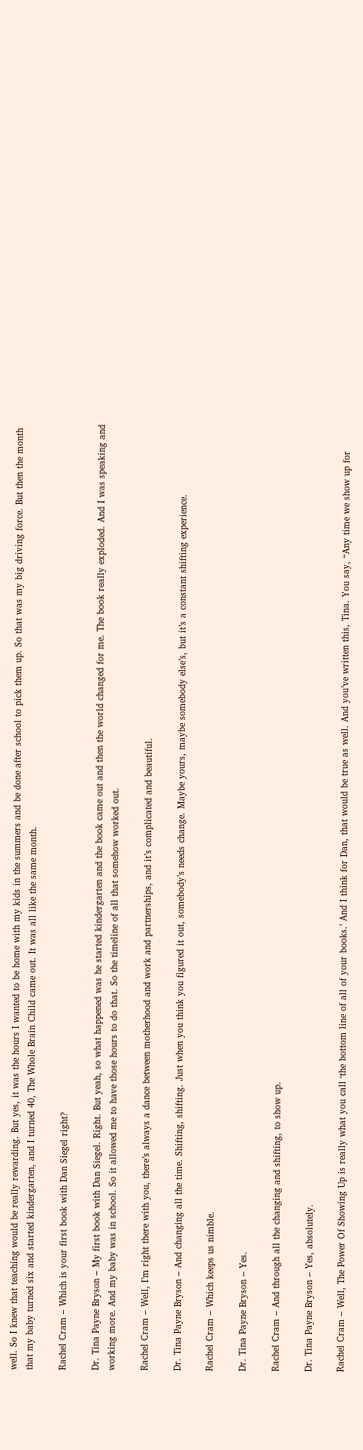well. So I knew that teaching would be really rewarding. But yes, it was the hours I wanted to be home with my kids in the summers and be done after school to pick them up. So that was my big driving force. But then the month that my baby turned six and started kindergarten, and I turned 40, The Whole Brain Child came out. It was all like the same month.

Rachel Cram – Which is your first book with Dan Siegel right?

Dr. Tina Payne Bryson – My first book with Dan Siegel. Right. But yeah, so what happened was he started kindergarten and the book came out and then the world changed for me. The book really exploded. And I was speaking and working more. And my baby was in school. So it allowed me to have those hours to do that. So the timeline of all that somehow worked out.

Rachel Cram – Well, I’m right there with you, there’s always a dance between motherhood and work and partnerships, and it’s complicated and beautiful.

Dr. Tina Payne Bryson – And changing all the time. Shifting, shifting. Just when you think you figured it out, somebody’s needs change. Maybe yours, maybe somebody else’s, but it’s a constant shifting experience.

Rachel Cram – Which keeps us nimble.

Dr. Tina Payne Bryson – Yes.

Rachel Cram – And through all the changing and shifting, to show up.

Dr. Tina Payne Bryson – Yes, absolutely.

Rachel Cram – Well, The Power Of Showing Up is really what you call ‘the bottom line of all of your books.’ And I think for Dan, that would be true as well. And you’ve written this, Tina. You say, “Any time we show up for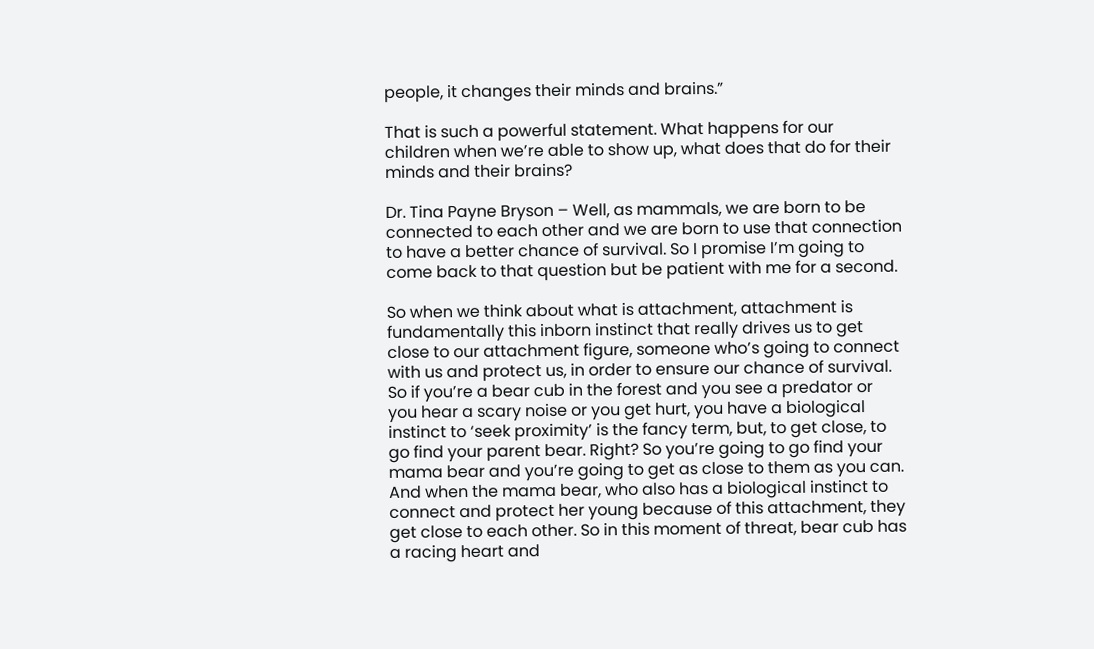people, it changes their minds and brains.”

That is such a powerful statement. What happens for our children when we’re able to show up, what does that do for their minds and their brains?

Dr. Tina Payne Bryson – Well, as mammals, we are born to be connected to each other and we are born to use that connection to have a better chance of survival. So I promise I’m going to come back to that question but be patient with me for a second.

So when we think about what is attachment, attachment is fundamentally this inborn instinct that really drives us to get close to our attachment figure, someone who’s going to connect with us and protect us, in order to ensure our chance of survival. So if you’re a bear cub in the forest and you see a predator or you hear a scary noise or you get hurt, you have a biological instinct to ‘seek proximity’ is the fancy term, but, to get close, to go find your parent bear. Right? So you’re going to go find your mama bear and you’re going to get as close to them as you can. And when the mama bear, who also has a biological instinct to connect and protect her young because of this attachment, they get close to each other. So in this moment of threat, bear cub has a racing heart and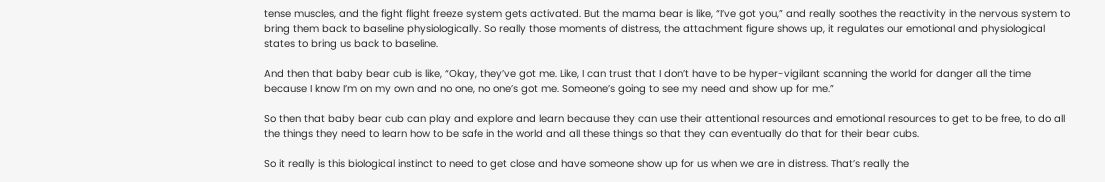tense muscles, and the fight flight freeze system gets activated. But the mama bear is like, “I’ve got you,” and really soothes the reactivity in the nervous system to bring them back to baseline physiologically. So really those moments of distress, the attachment figure shows up, it regulates our emotional and physiological states to bring us back to baseline.

And then that baby bear cub is like, “Okay, they’ve got me. Like, I can trust that I don’t have to be hyper-vigilant scanning the world for danger all the time because I know I’m on my own and no one, no one’s got me. Someone’s going to see my need and show up for me.”

So then that baby bear cub can play and explore and learn because they can use their attentional resources and emotional resources to get to be free, to do all the things they need to learn how to be safe in the world and all these things so that they can eventually do that for their bear cubs.

So it really is this biological instinct to need to get close and have someone show up for us when we are in distress. That’s really the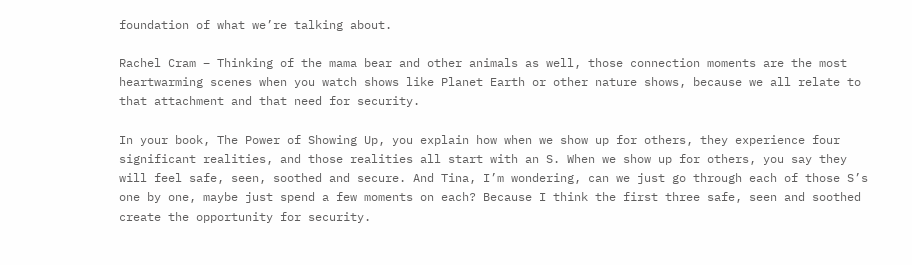foundation of what we’re talking about.

Rachel Cram – Thinking of the mama bear and other animals as well, those connection moments are the most heartwarming scenes when you watch shows like Planet Earth or other nature shows, because we all relate to that attachment and that need for security.

In your book, The Power of Showing Up, you explain how when we show up for others, they experience four significant realities, and those realities all start with an S. When we show up for others, you say they will feel safe, seen, soothed and secure. And Tina, I’m wondering, can we just go through each of those S’s one by one, maybe just spend a few moments on each? Because I think the first three safe, seen and soothed create the opportunity for security.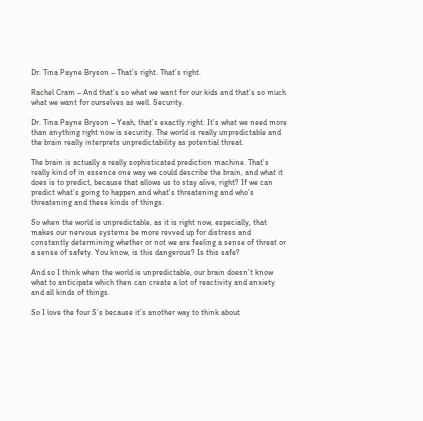Dr. Tina Payne Bryson – That’s right. That’s right.

Rachel Cram – And that’s so what we want for our kids and that’s so much what we want for ourselves as well. Security.

Dr. Tina Payne Bryson – Yeah, that’s exactly right. It’s what we need more than anything right now is security. The world is really unpredictable and the brain really interprets unpredictability as potential threat.

The brain is actually a really sophisticated prediction machine. That’s really kind of in essence one way we could describe the brain, and what it does is to predict, because that allows us to stay alive, right? If we can predict what’s going to happen and what’s threatening and who’s threatening and these kinds of things.

So when the world is unpredictable, as it is right now, especially, that makes our nervous systems be more revved up for distress and constantly determining whether or not we are feeling a sense of threat or a sense of safety. You know, is this dangerous? Is this safe?

And so I think when the world is unpredictable, our brain doesn’t know what to anticipate which then can create a lot of reactivity and anxiety and all kinds of things.

So I love the four S’s because it’s another way to think about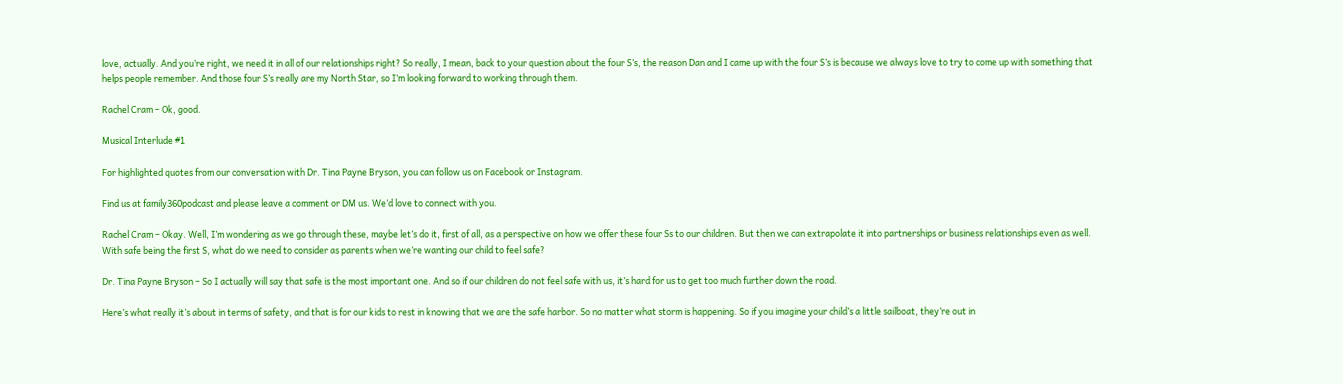love, actually. And you’re right, we need it in all of our relationships right? So really, I mean, back to your question about the four S’s, the reason Dan and I came up with the four S’s is because we always love to try to come up with something that helps people remember. And those four S’s really are my North Star, so I’m looking forward to working through them.

Rachel Cram – Ok, good.

Musical Interlude #1

For highlighted quotes from our conversation with Dr. Tina Payne Bryson, you can follow us on Facebook or Instagram.

Find us at family360podcast and please leave a comment or DM us. We’d love to connect with you.

Rachel Cram – Okay. Well, I’m wondering as we go through these, maybe let’s do it, first of all, as a perspective on how we offer these four Ss to our children. But then we can extrapolate it into partnerships or business relationships even as well. With safe being the first S, what do we need to consider as parents when we’re wanting our child to feel safe?

Dr. Tina Payne Bryson – So I actually will say that safe is the most important one. And so if our children do not feel safe with us, it’s hard for us to get too much further down the road.

Here’s what really it’s about in terms of safety, and that is for our kids to rest in knowing that we are the safe harbor. So no matter what storm is happening. So if you imagine your child’s a little sailboat, they’re out in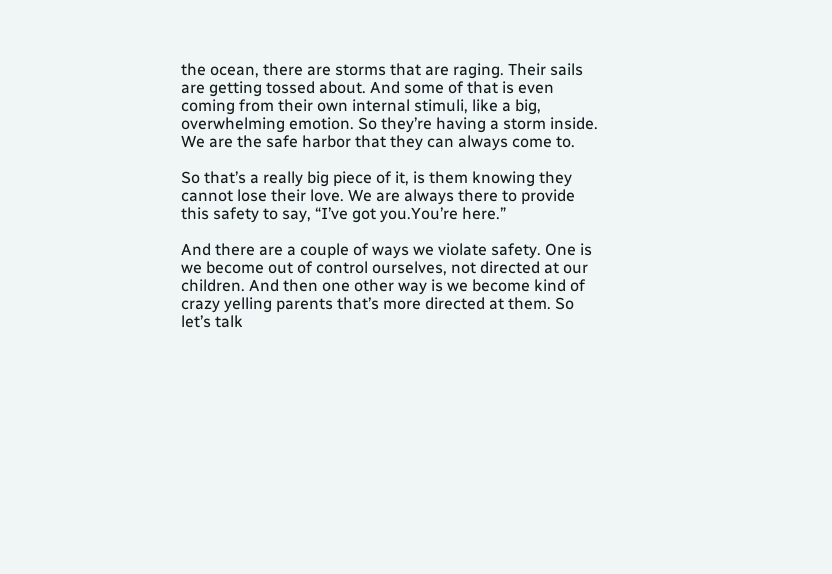the ocean, there are storms that are raging. Their sails are getting tossed about. And some of that is even coming from their own internal stimuli, like a big, overwhelming emotion. So they’re having a storm inside. We are the safe harbor that they can always come to.

So that’s a really big piece of it, is them knowing they cannot lose their love. We are always there to provide this safety to say, “I’ve got you.You’re here.”

And there are a couple of ways we violate safety. One is we become out of control ourselves, not directed at our children. And then one other way is we become kind of crazy yelling parents that’s more directed at them. So let’s talk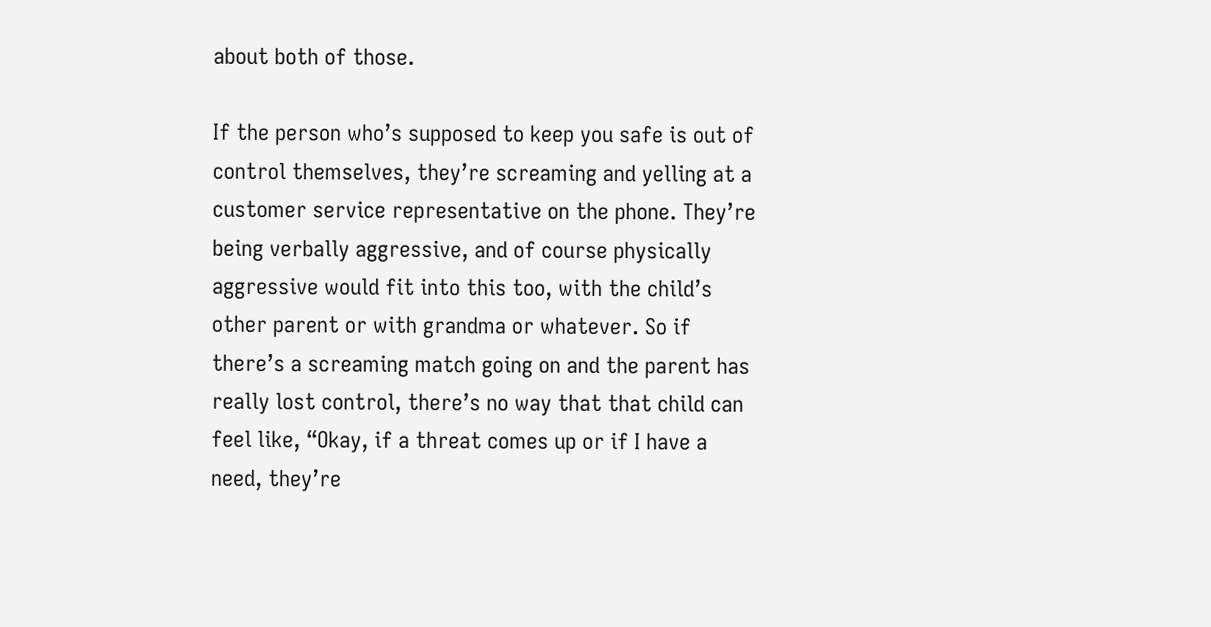about both of those.

If the person who’s supposed to keep you safe is out of control themselves, they’re screaming and yelling at a customer service representative on the phone. They’re being verbally aggressive, and of course physically aggressive would fit into this too, with the child’s other parent or with grandma or whatever. So if there’s a screaming match going on and the parent has really lost control, there’s no way that that child can feel like, “Okay, if a threat comes up or if I have a need, they’re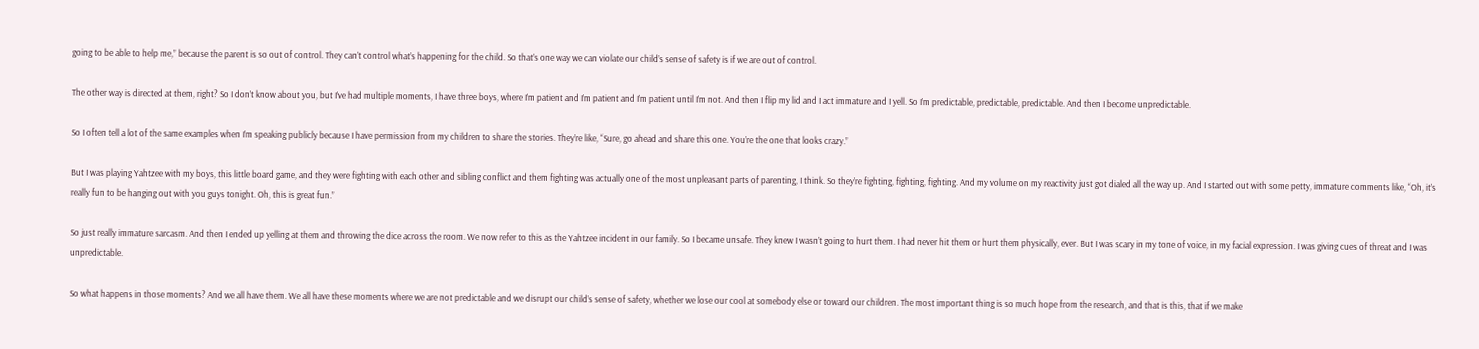going to be able to help me,” because the parent is so out of control. They can’t control what’s happening for the child. So that’s one way we can violate our child’s sense of safety is if we are out of control.

The other way is directed at them, right? So I don’t know about you, but I’ve had multiple moments, I have three boys, where I’m patient and I’m patient and I’m patient until I’m not. And then I flip my lid and I act immature and I yell. So I’m predictable, predictable, predictable. And then I become unpredictable.

So I often tell a lot of the same examples when I’m speaking publicly because I have permission from my children to share the stories. They’re like, “Sure, go ahead and share this one. You’re the one that looks crazy.”

But I was playing Yahtzee with my boys, this little board game, and they were fighting with each other and sibling conflict and them fighting was actually one of the most unpleasant parts of parenting, I think. So they’re fighting, fighting, fighting. And my volume on my reactivity just got dialed all the way up. And I started out with some petty, immature comments like, “Oh, it’s really fun to be hanging out with you guys tonight. Oh, this is great fun.”

So just really immature sarcasm. And then I ended up yelling at them and throwing the dice across the room. We now refer to this as the Yahtzee incident in our family. So I became unsafe. They knew I wasn’t going to hurt them. I had never hit them or hurt them physically, ever. But I was scary in my tone of voice, in my facial expression. I was giving cues of threat and I was unpredictable.

So what happens in those moments? And we all have them. We all have these moments where we are not predictable and we disrupt our child’s sense of safety, whether we lose our cool at somebody else or toward our children. The most important thing is so much hope from the research, and that is this, that if we make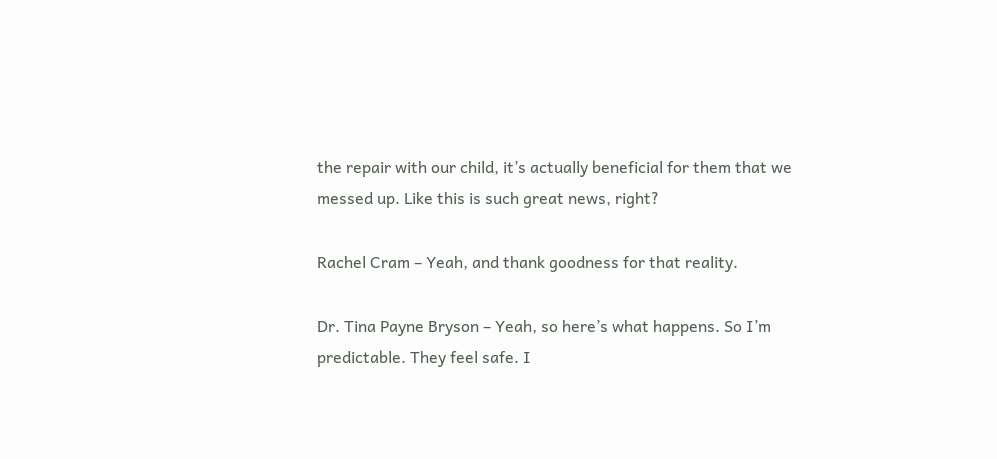the repair with our child, it’s actually beneficial for them that we messed up. Like this is such great news, right?

Rachel Cram – Yeah, and thank goodness for that reality.

Dr. Tina Payne Bryson – Yeah, so here’s what happens. So I’m predictable. They feel safe. I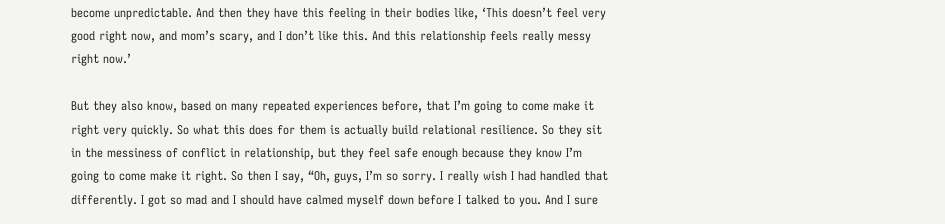become unpredictable. And then they have this feeling in their bodies like, ‘This doesn’t feel very good right now, and mom’s scary, and I don’t like this. And this relationship feels really messy right now.’

But they also know, based on many repeated experiences before, that I’m going to come make it right very quickly. So what this does for them is actually build relational resilience. So they sit in the messiness of conflict in relationship, but they feel safe enough because they know I’m going to come make it right. So then I say, “Oh, guys, I’m so sorry. I really wish I had handled that differently. I got so mad and I should have calmed myself down before I talked to you. And I sure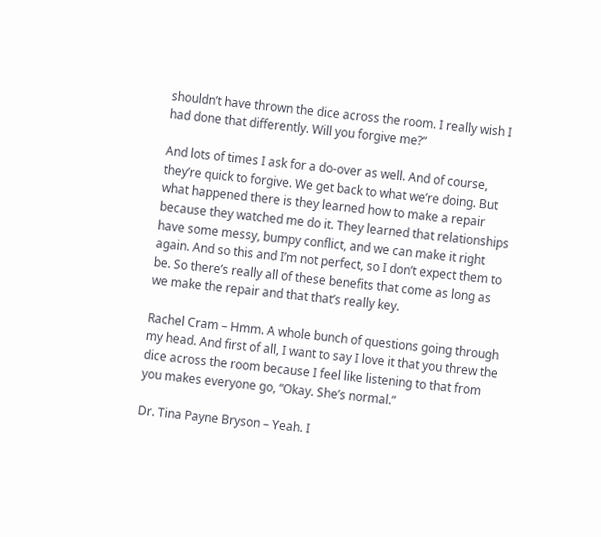shouldn’t have thrown the dice across the room. I really wish I had done that differently. Will you forgive me?”

And lots of times I ask for a do-over as well. And of course, they’re quick to forgive. We get back to what we’re doing. But what happened there is they learned how to make a repair because they watched me do it. They learned that relationships have some messy, bumpy conflict, and we can make it right again. And so this and I’m not perfect, so I don’t expect them to be. So there’s really all of these benefits that come as long as we make the repair and that that’s really key.

Rachel Cram – Hmm. A whole bunch of questions going through my head. And first of all, I want to say I love it that you threw the dice across the room because I feel like listening to that from you makes everyone go, “Okay. She’s normal.”

Dr. Tina Payne Bryson – Yeah. I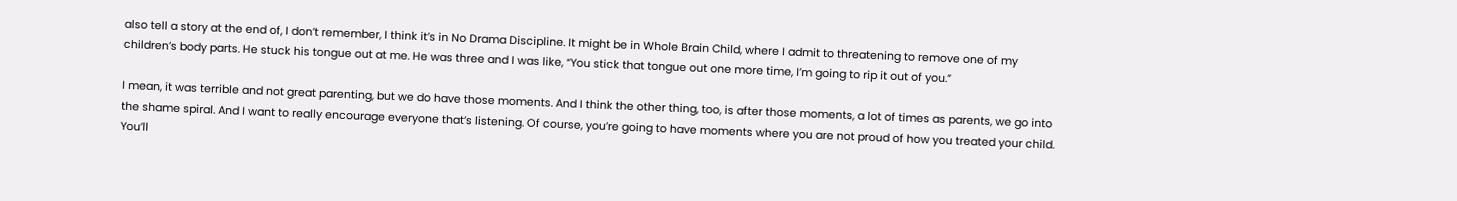also tell a story at the end of, I don’t remember, I think it’s in No Drama Discipline. It might be in Whole Brain Child, where I admit to threatening to remove one of my children’s body parts. He stuck his tongue out at me. He was three and I was like, “You stick that tongue out one more time, I’m going to rip it out of you.”

I mean, it was terrible and not great parenting, but we do have those moments. And I think the other thing, too, is after those moments, a lot of times as parents, we go into the shame spiral. And I want to really encourage everyone that’s listening. Of course, you’re going to have moments where you are not proud of how you treated your child. You’ll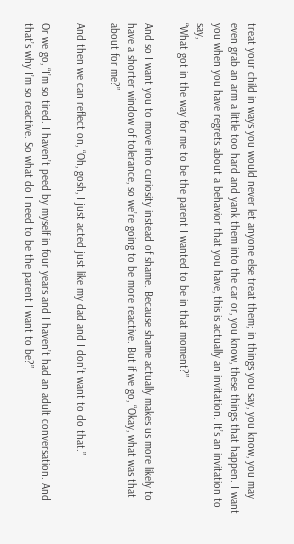treat your child in ways you would never let anyone else treat them; in things you say, you know, you may even grab an arm a little too hard and yank them into the car or, you know, these things that happen. I want you when you have regrets about a behavior that you have, this is actually an invitation. It’s an invitation to say,
“What got in the way for me to be the parent I wanted to be in that moment?”

And so I want you to move into curiosity instead of shame. Because shame actually makes us more likely to have a shorter window of tolerance, so we’re going to be more reactive. But if we go, “Okay, what was that about for me?”

And then we can reflect on, “Oh, gosh, I just acted just like my dad and I don’t want to do that.”

Or we go, “I’m so tired. I haven’t peed by myself in four years and I haven’t had an adult conversation. And that’s why I’m so reactive. So what do I need to be the parent I want to be?”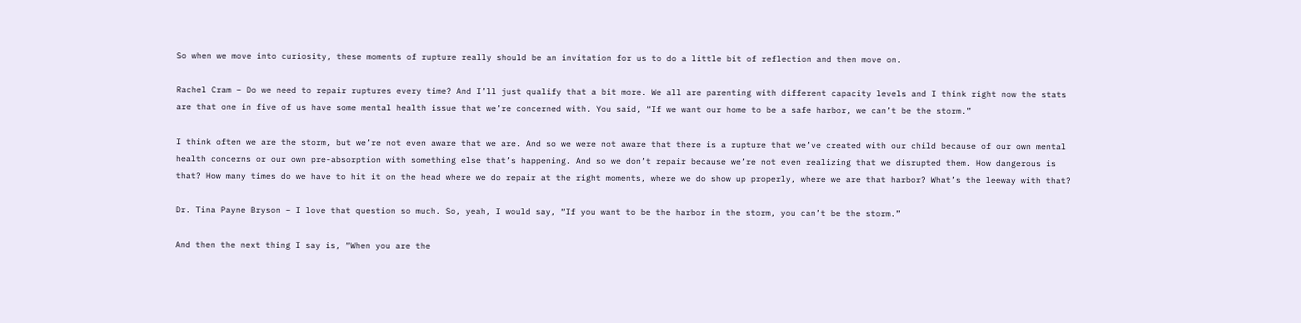So when we move into curiosity, these moments of rupture really should be an invitation for us to do a little bit of reflection and then move on.

Rachel Cram – Do we need to repair ruptures every time? And I’ll just qualify that a bit more. We all are parenting with different capacity levels and I think right now the stats are that one in five of us have some mental health issue that we’re concerned with. You said, “If we want our home to be a safe harbor, we can’t be the storm.”

I think often we are the storm, but we’re not even aware that we are. And so we were not aware that there is a rupture that we’ve created with our child because of our own mental health concerns or our own pre-absorption with something else that’s happening. And so we don’t repair because we’re not even realizing that we disrupted them. How dangerous is that? How many times do we have to hit it on the head where we do repair at the right moments, where we do show up properly, where we are that harbor? What’s the leeway with that?

Dr. Tina Payne Bryson – I love that question so much. So, yeah, I would say, “If you want to be the harbor in the storm, you can’t be the storm.”

And then the next thing I say is, “When you are the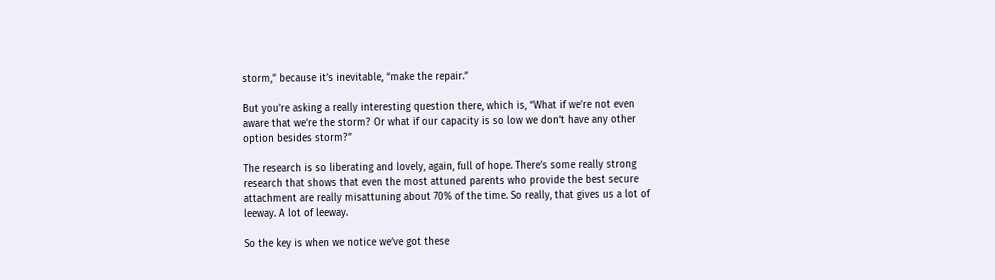storm,” because it’s inevitable, “make the repair.”

But you’re asking a really interesting question there, which is, “What if we’re not even aware that we’re the storm? Or what if our capacity is so low we don’t have any other option besides storm?”

The research is so liberating and lovely, again, full of hope. There’s some really strong research that shows that even the most attuned parents who provide the best secure attachment are really misattuning about 70% of the time. So really, that gives us a lot of leeway. A lot of leeway.

So the key is when we notice we’ve got these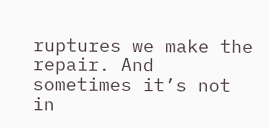ruptures we make the repair. And sometimes it’s not in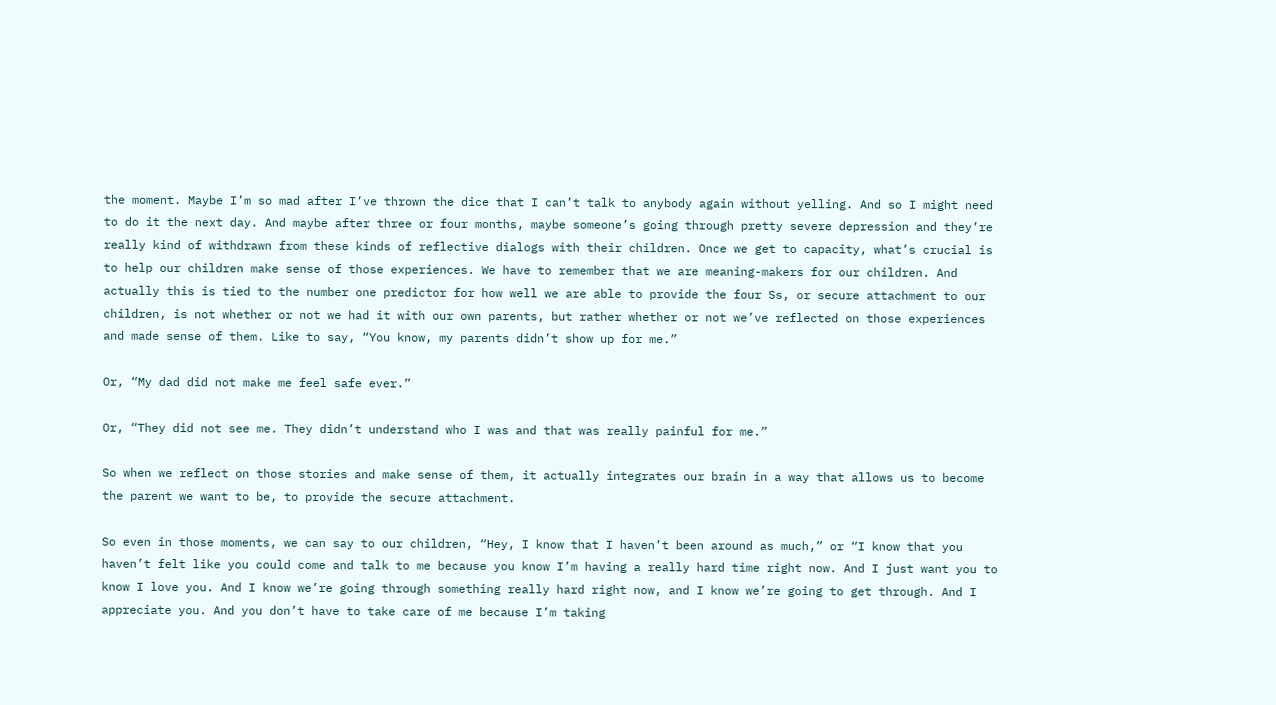the moment. Maybe I’m so mad after I’ve thrown the dice that I can’t talk to anybody again without yelling. And so I might need to do it the next day. And maybe after three or four months, maybe someone’s going through pretty severe depression and they’re really kind of withdrawn from these kinds of reflective dialogs with their children. Once we get to capacity, what’s crucial is to help our children make sense of those experiences. We have to remember that we are meaning-makers for our children. And actually this is tied to the number one predictor for how well we are able to provide the four Ss, or secure attachment to our children, is not whether or not we had it with our own parents, but rather whether or not we’ve reflected on those experiences and made sense of them. Like to say, “You know, my parents didn’t show up for me.”

Or, “My dad did not make me feel safe ever.”

Or, “They did not see me. They didn’t understand who I was and that was really painful for me.”

So when we reflect on those stories and make sense of them, it actually integrates our brain in a way that allows us to become the parent we want to be, to provide the secure attachment.

So even in those moments, we can say to our children, “Hey, I know that I haven’t been around as much,” or “I know that you haven’t felt like you could come and talk to me because you know I’m having a really hard time right now. And I just want you to know I love you. And I know we’re going through something really hard right now, and I know we’re going to get through. And I appreciate you. And you don’t have to take care of me because I’m taking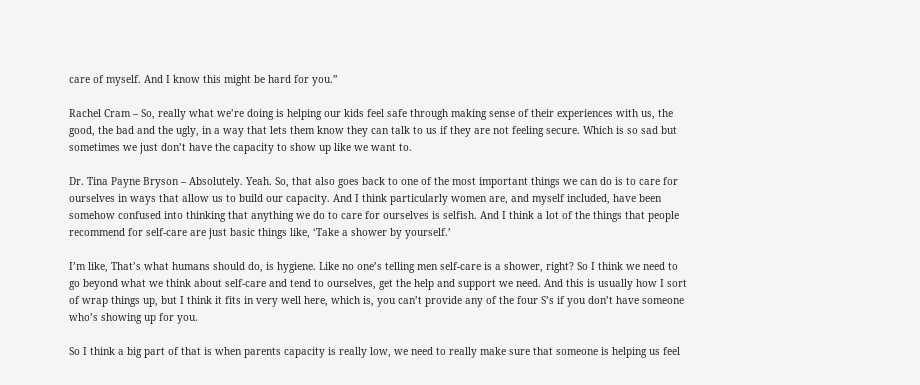care of myself. And I know this might be hard for you.”

Rachel Cram – So, really what we’re doing is helping our kids feel safe through making sense of their experiences with us, the good, the bad and the ugly, in a way that lets them know they can talk to us if they are not feeling secure. Which is so sad but sometimes we just don’t have the capacity to show up like we want to.

Dr. Tina Payne Bryson – Absolutely. Yeah. So, that also goes back to one of the most important things we can do is to care for ourselves in ways that allow us to build our capacity. And I think particularly women are, and myself included, have been somehow confused into thinking that anything we do to care for ourselves is selfish. And I think a lot of the things that people recommend for self-care are just basic things like, ‘Take a shower by yourself.’

I’m like, That’s what humans should do, is hygiene. Like no one’s telling men self-care is a shower, right? So I think we need to go beyond what we think about self-care and tend to ourselves, get the help and support we need. And this is usually how I sort of wrap things up, but I think it fits in very well here, which is, you can’t provide any of the four S’s if you don’t have someone who’s showing up for you.

So I think a big part of that is when parents capacity is really low, we need to really make sure that someone is helping us feel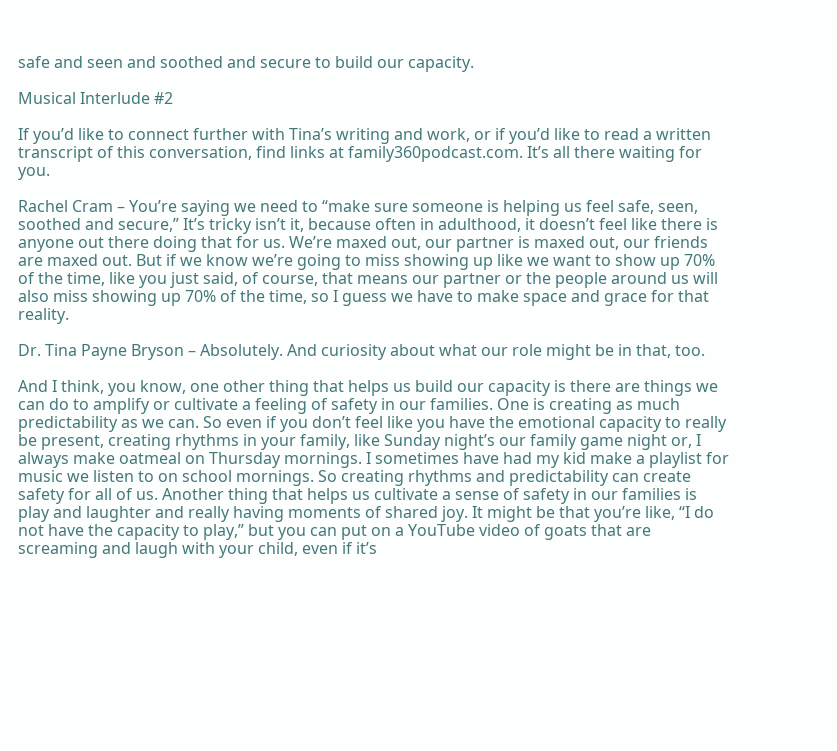safe and seen and soothed and secure to build our capacity.

Musical Interlude #2

If you’d like to connect further with Tina’s writing and work, or if you’d like to read a written transcript of this conversation, find links at family360podcast.com. It’s all there waiting for you.

Rachel Cram – You’re saying we need to “make sure someone is helping us feel safe, seen, soothed and secure,” It’s tricky isn’t it, because often in adulthood, it doesn’t feel like there is anyone out there doing that for us. We’re maxed out, our partner is maxed out, our friends are maxed out. But if we know we’re going to miss showing up like we want to show up 70% of the time, like you just said, of course, that means our partner or the people around us will also miss showing up 70% of the time, so I guess we have to make space and grace for that reality.

Dr. Tina Payne Bryson – Absolutely. And curiosity about what our role might be in that, too.

And I think, you know, one other thing that helps us build our capacity is there are things we can do to amplify or cultivate a feeling of safety in our families. One is creating as much predictability as we can. So even if you don’t feel like you have the emotional capacity to really be present, creating rhythms in your family, like Sunday night’s our family game night or, I always make oatmeal on Thursday mornings. I sometimes have had my kid make a playlist for music we listen to on school mornings. So creating rhythms and predictability can create safety for all of us. Another thing that helps us cultivate a sense of safety in our families is play and laughter and really having moments of shared joy. It might be that you’re like, “I do not have the capacity to play,” but you can put on a YouTube video of goats that are screaming and laugh with your child, even if it’s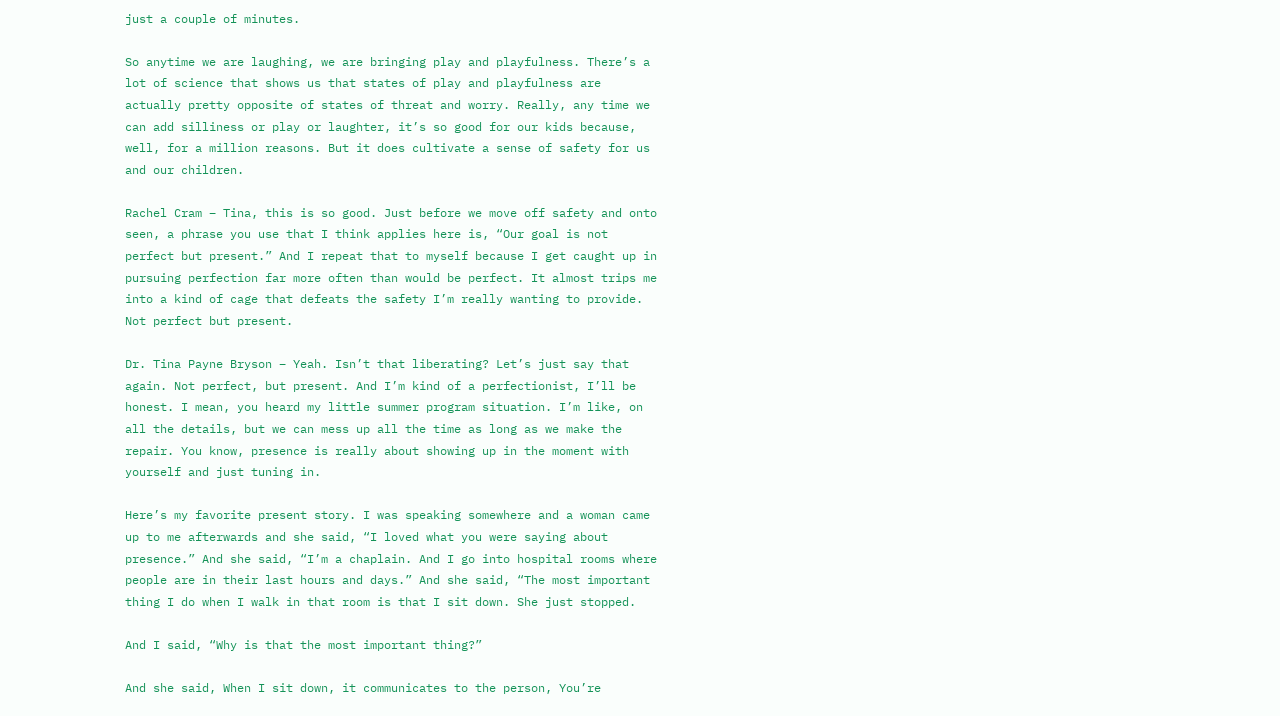just a couple of minutes.

So anytime we are laughing, we are bringing play and playfulness. There’s a lot of science that shows us that states of play and playfulness are actually pretty opposite of states of threat and worry. Really, any time we can add silliness or play or laughter, it’s so good for our kids because, well, for a million reasons. But it does cultivate a sense of safety for us and our children.

Rachel Cram – Tina, this is so good. Just before we move off safety and onto seen, a phrase you use that I think applies here is, “Our goal is not perfect but present.” And I repeat that to myself because I get caught up in pursuing perfection far more often than would be perfect. It almost trips me into a kind of cage that defeats the safety I’m really wanting to provide. Not perfect but present.

Dr. Tina Payne Bryson – Yeah. Isn’t that liberating? Let’s just say that again. Not perfect, but present. And I’m kind of a perfectionist, I’ll be honest. I mean, you heard my little summer program situation. I’m like, on all the details, but we can mess up all the time as long as we make the repair. You know, presence is really about showing up in the moment with yourself and just tuning in.

Here’s my favorite present story. I was speaking somewhere and a woman came up to me afterwards and she said, “I loved what you were saying about presence.” And she said, “I’m a chaplain. And I go into hospital rooms where people are in their last hours and days.” And she said, “The most important thing I do when I walk in that room is that I sit down. She just stopped.

And I said, “Why is that the most important thing?”

And she said, When I sit down, it communicates to the person, You’re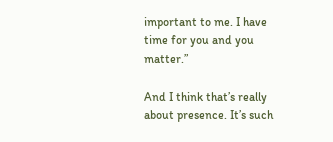important to me. I have time for you and you matter.”

And I think that’s really about presence. It’s such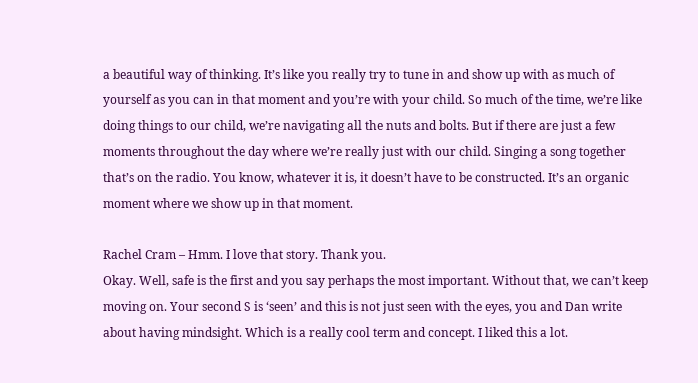a beautiful way of thinking. It’s like you really try to tune in and show up with as much of yourself as you can in that moment and you’re with your child. So much of the time, we’re like doing things to our child, we’re navigating all the nuts and bolts. But if there are just a few moments throughout the day where we’re really just with our child. Singing a song together that’s on the radio. You know, whatever it is, it doesn’t have to be constructed. It’s an organic moment where we show up in that moment.

Rachel Cram – Hmm. I love that story. Thank you.
Okay. Well, safe is the first and you say perhaps the most important. Without that, we can’t keep moving on. Your second S is ‘seen’ and this is not just seen with the eyes, you and Dan write about having mindsight. Which is a really cool term and concept. I liked this a lot.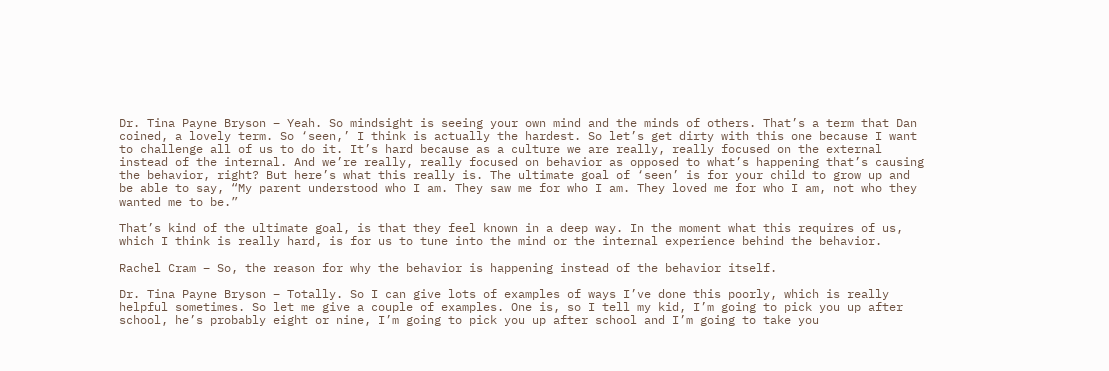Dr. Tina Payne Bryson – Yeah. So mindsight is seeing your own mind and the minds of others. That’s a term that Dan coined, a lovely term. So ‘seen,’ I think is actually the hardest. So let’s get dirty with this one because I want to challenge all of us to do it. It’s hard because as a culture we are really, really focused on the external instead of the internal. And we’re really, really focused on behavior as opposed to what’s happening that’s causing the behavior, right? But here’s what this really is. The ultimate goal of ‘seen’ is for your child to grow up and be able to say, “My parent understood who I am. They saw me for who I am. They loved me for who I am, not who they wanted me to be.”

That’s kind of the ultimate goal, is that they feel known in a deep way. In the moment what this requires of us, which I think is really hard, is for us to tune into the mind or the internal experience behind the behavior.

Rachel Cram – So, the reason for why the behavior is happening instead of the behavior itself.

Dr. Tina Payne Bryson – Totally. So I can give lots of examples of ways I’ve done this poorly, which is really helpful sometimes. So let me give a couple of examples. One is, so I tell my kid, I’m going to pick you up after school, he’s probably eight or nine, I’m going to pick you up after school and I’m going to take you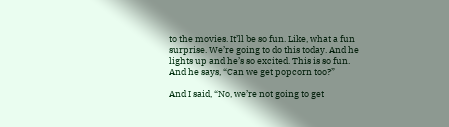to the movies. It’ll be so fun. Like, what a fun surprise. We’re going to do this today. And he lights up and he’s so excited. This is so fun. And he says, “Can we get popcorn too?”

And I said, “No, we’re not going to get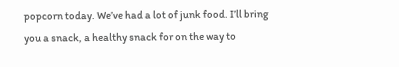popcorn today. We’ve had a lot of junk food. I’ll bring you a snack, a healthy snack for on the way to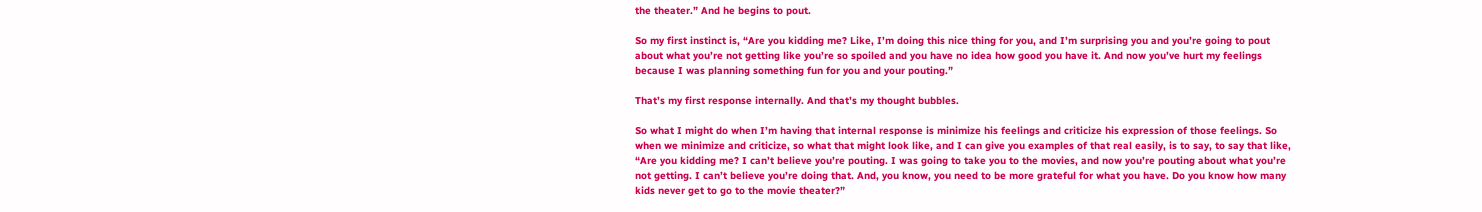the theater.” And he begins to pout.

So my first instinct is, “Are you kidding me? Like, I’m doing this nice thing for you, and I’m surprising you and you’re going to pout about what you’re not getting like you’re so spoiled and you have no idea how good you have it. And now you’ve hurt my feelings because I was planning something fun for you and your pouting.”

That’s my first response internally. And that’s my thought bubbles.

So what I might do when I’m having that internal response is minimize his feelings and criticize his expression of those feelings. So when we minimize and criticize, so what that might look like, and I can give you examples of that real easily, is to say, to say that like, “Are you kidding me? I can’t believe you’re pouting. I was going to take you to the movies, and now you’re pouting about what you’re not getting. I can’t believe you’re doing that. And, you know, you need to be more grateful for what you have. Do you know how many kids never get to go to the movie theater?”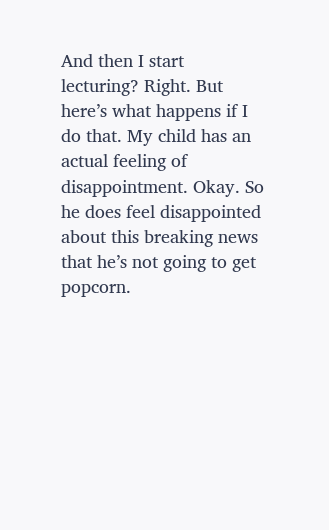And then I start lecturing? Right. But here’s what happens if I do that. My child has an actual feeling of disappointment. Okay. So he does feel disappointed about this breaking news that he’s not going to get popcorn.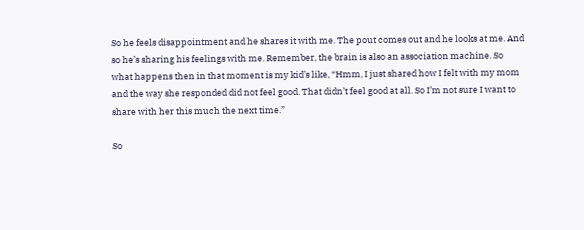So he feels disappointment and he shares it with me. The pout comes out and he looks at me. And so he’s sharing his feelings with me. Remember, the brain is also an association machine. So what happens then in that moment is my kid’s like, “Hmm, I just shared how I felt with my mom and the way she responded did not feel good. That didn’t feel good at all. So I’m not sure I want to share with her this much the next time.”

So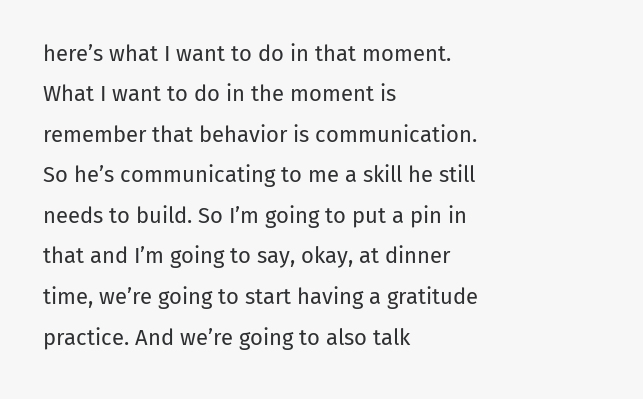here’s what I want to do in that moment. What I want to do in the moment is remember that behavior is communication. So he’s communicating to me a skill he still needs to build. So I’m going to put a pin in that and I’m going to say, okay, at dinner time, we’re going to start having a gratitude practice. And we’re going to also talk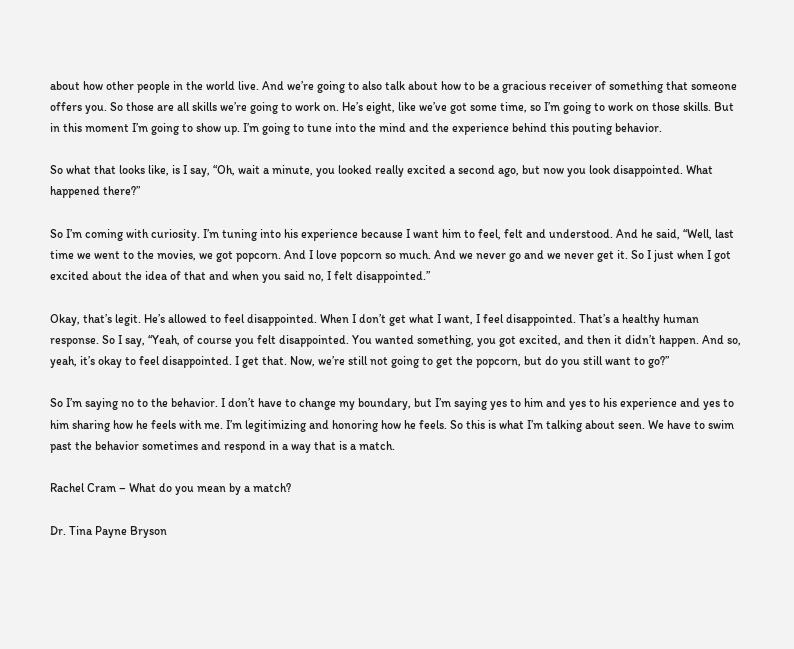about how other people in the world live. And we’re going to also talk about how to be a gracious receiver of something that someone offers you. So those are all skills we’re going to work on. He’s eight, like we’ve got some time, so I’m going to work on those skills. But in this moment I’m going to show up. I’m going to tune into the mind and the experience behind this pouting behavior.

So what that looks like, is I say, “Oh, wait a minute, you looked really excited a second ago, but now you look disappointed. What happened there?”

So I’m coming with curiosity. I’m tuning into his experience because I want him to feel, felt and understood. And he said, “Well, last time we went to the movies, we got popcorn. And I love popcorn so much. And we never go and we never get it. So I just when I got excited about the idea of that and when you said no, I felt disappointed.”

Okay, that’s legit. He’s allowed to feel disappointed. When I don’t get what I want, I feel disappointed. That’s a healthy human response. So I say, “Yeah, of course you felt disappointed. You wanted something, you got excited, and then it didn’t happen. And so, yeah, it’s okay to feel disappointed. I get that. Now, we’re still not going to get the popcorn, but do you still want to go?”

So I’m saying no to the behavior. I don’t have to change my boundary, but I’m saying yes to him and yes to his experience and yes to him sharing how he feels with me. I’m legitimizing and honoring how he feels. So this is what I’m talking about seen. We have to swim past the behavior sometimes and respond in a way that is a match.

Rachel Cram – What do you mean by a match?

Dr. Tina Payne Bryson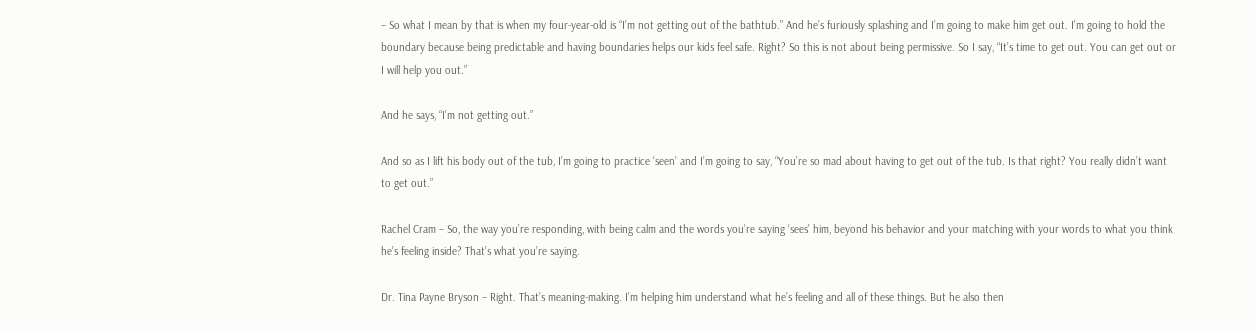– So what I mean by that is when my four-year-old is “I’m not getting out of the bathtub.” And he’s furiously splashing and I’m going to make him get out. I’m going to hold the boundary because being predictable and having boundaries helps our kids feel safe. Right? So this is not about being permissive. So I say, “It’s time to get out. You can get out or I will help you out.”

And he says, “I’m not getting out.”

And so as I lift his body out of the tub, I’m going to practice ‘seen’ and I’m going to say, “You’re so mad about having to get out of the tub. Is that right? You really didn’t want to get out.”

Rachel Cram – So, the way you’re responding, with being calm and the words you’re saying ‘sees’ him, beyond his behavior and your matching with your words to what you think he’s feeling inside? That’s what you’re saying.

Dr. Tina Payne Bryson – Right. That’s meaning-making. I’m helping him understand what he’s feeling and all of these things. But he also then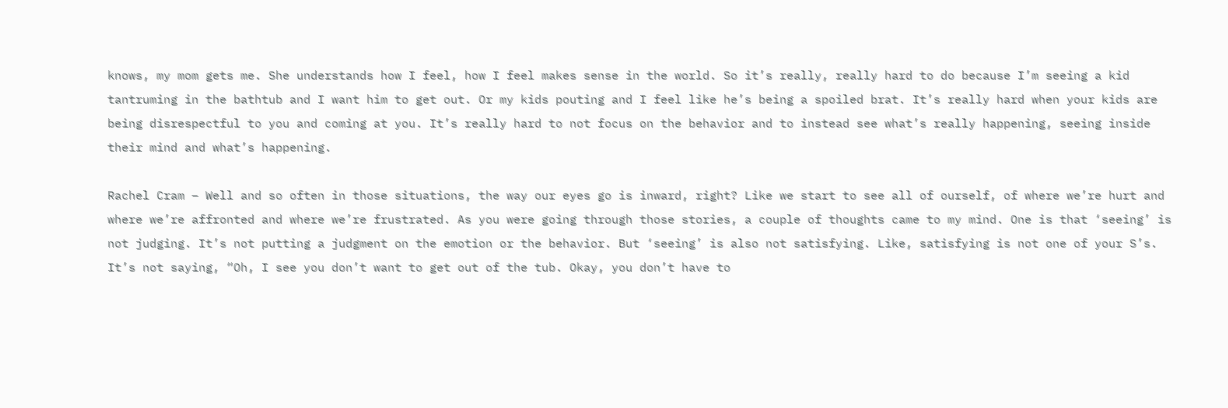knows, my mom gets me. She understands how I feel, how I feel makes sense in the world. So it’s really, really hard to do because I’m seeing a kid tantruming in the bathtub and I want him to get out. Or my kids pouting and I feel like he’s being a spoiled brat. It’s really hard when your kids are being disrespectful to you and coming at you. It’s really hard to not focus on the behavior and to instead see what’s really happening, seeing inside their mind and what’s happening.

Rachel Cram – Well and so often in those situations, the way our eyes go is inward, right? Like we start to see all of ourself, of where we’re hurt and where we’re affronted and where we’re frustrated. As you were going through those stories, a couple of thoughts came to my mind. One is that ‘seeing’ is not judging. It’s not putting a judgment on the emotion or the behavior. But ‘seeing’ is also not satisfying. Like, satisfying is not one of your S’s. It’s not saying, “Oh, I see you don’t want to get out of the tub. Okay, you don’t have to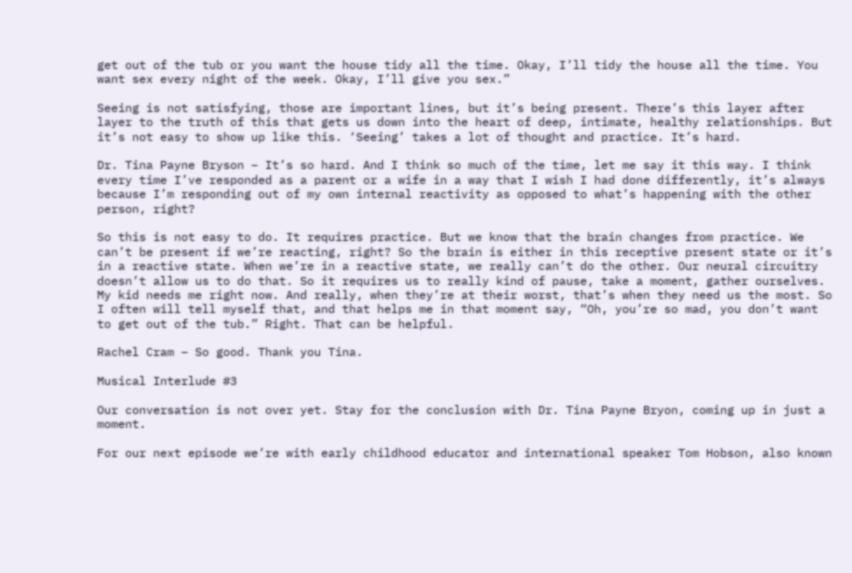get out of the tub or you want the house tidy all the time. Okay, I’ll tidy the house all the time. You want sex every night of the week. Okay, I’ll give you sex.”

Seeing is not satisfying, those are important lines, but it’s being present. There’s this layer after layer to the truth of this that gets us down into the heart of deep, intimate, healthy relationships. But it’s not easy to show up like this. ‘Seeing’ takes a lot of thought and practice. It’s hard.

Dr. Tina Payne Bryson – It’s so hard. And I think so much of the time, let me say it this way. I think every time I’ve responded as a parent or a wife in a way that I wish I had done differently, it’s always because I’m responding out of my own internal reactivity as opposed to what’s happening with the other person, right?

So this is not easy to do. It requires practice. But we know that the brain changes from practice. We can’t be present if we’re reacting, right? So the brain is either in this receptive present state or it’s in a reactive state. When we’re in a reactive state, we really can’t do the other. Our neural circuitry doesn’t allow us to do that. So it requires us to really kind of pause, take a moment, gather ourselves. My kid needs me right now. And really, when they’re at their worst, that’s when they need us the most. So I often will tell myself that, and that helps me in that moment say, “Oh, you’re so mad, you don’t want to get out of the tub.” Right. That can be helpful.

Rachel Cram – So good. Thank you Tina.

Musical Interlude #3

Our conversation is not over yet. Stay for the conclusion with Dr. Tina Payne Bryon, coming up in just a moment.

For our next episode we’re with early childhood educator and international speaker Tom Hobson, also known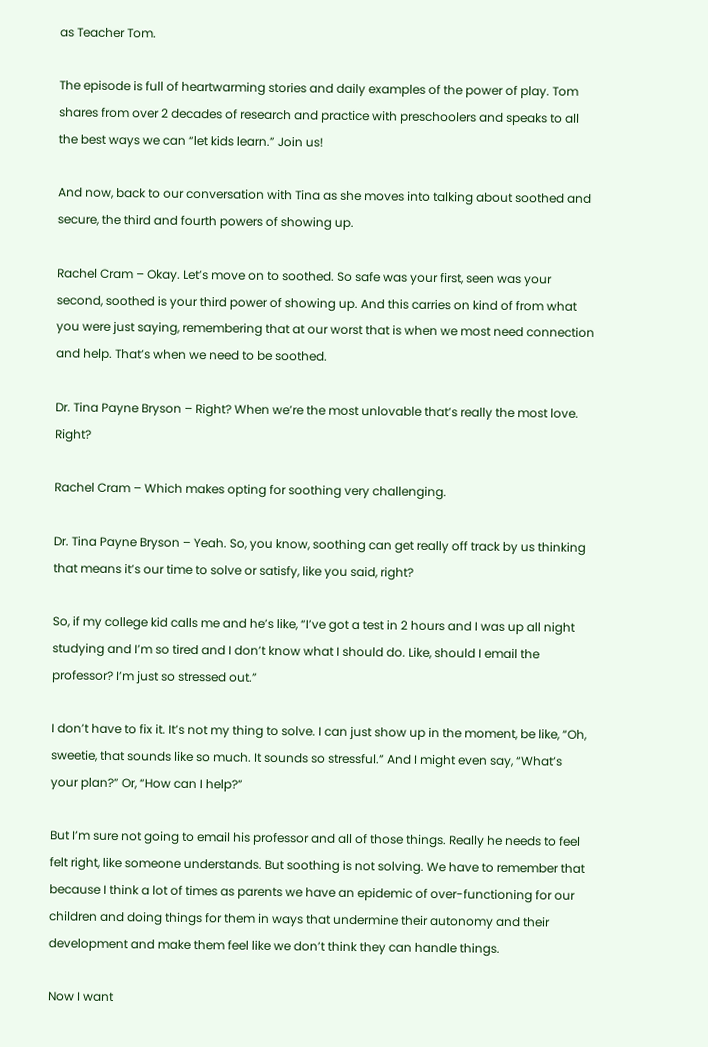as Teacher Tom.

The episode is full of heartwarming stories and daily examples of the power of play. Tom shares from over 2 decades of research and practice with preschoolers and speaks to all the best ways we can “let kids learn.” Join us!

And now, back to our conversation with Tina as she moves into talking about soothed and secure, the third and fourth powers of showing up.

Rachel Cram – Okay. Let’s move on to soothed. So safe was your first, seen was your second, soothed is your third power of showing up. And this carries on kind of from what you were just saying, remembering that at our worst that is when we most need connection and help. That’s when we need to be soothed.

Dr. Tina Payne Bryson – Right? When we’re the most unlovable that’s really the most love. Right?

Rachel Cram – Which makes opting for soothing very challenging.

Dr. Tina Payne Bryson – Yeah. So, you know, soothing can get really off track by us thinking that means it’s our time to solve or satisfy, like you said, right?

So, if my college kid calls me and he’s like, “I’ve got a test in 2 hours and I was up all night studying and I’m so tired and I don’t know what I should do. Like, should I email the professor? I’m just so stressed out.”

I don’t have to fix it. It’s not my thing to solve. I can just show up in the moment, be like, “Oh, sweetie, that sounds like so much. It sounds so stressful.” And I might even say, “What’s your plan?” Or, “How can I help?”

But I’m sure not going to email his professor and all of those things. Really he needs to feel felt right, like someone understands. But soothing is not solving. We have to remember that because I think a lot of times as parents we have an epidemic of over-functioning for our children and doing things for them in ways that undermine their autonomy and their development and make them feel like we don’t think they can handle things.

Now I want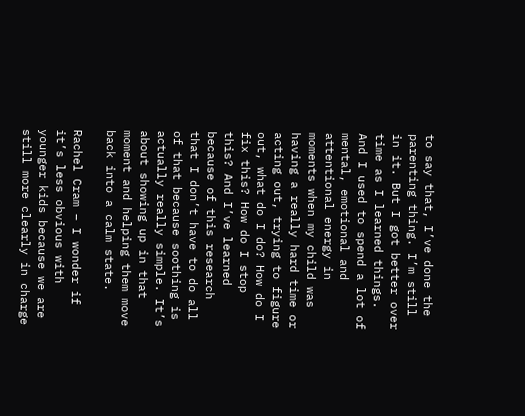to say that, I’ve done the parenting thing. I’m still in it. But I got better over time as I learned things. And I used to spend a lot of mental, emotional and attentional energy in moments when my child was having a really hard time or acting out, trying to figure out, what do I do? How do I fix this? How do I stop this? And I’ve learned because of this research that I don’t have to do all of that because soothing is actually really simple. It’s about showing up in that moment and helping them move back into a calm state.

Rachel Cram – I wonder if it’s less obvious with younger kids because we are still more clearly in charge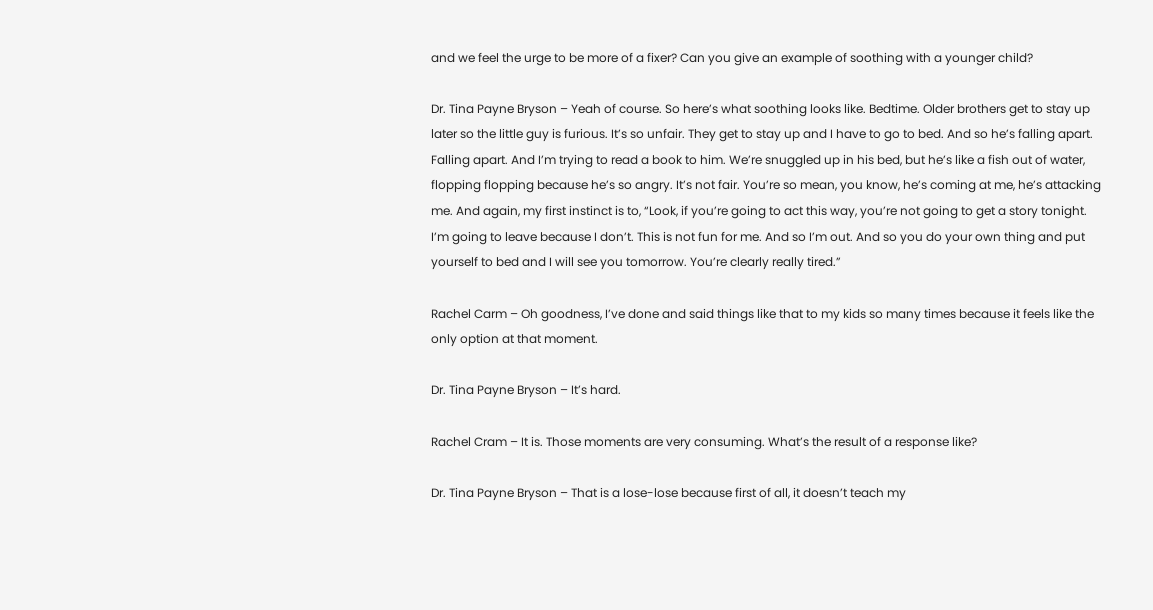and we feel the urge to be more of a fixer? Can you give an example of soothing with a younger child?

Dr. Tina Payne Bryson – Yeah of course. So here’s what soothing looks like. Bedtime. Older brothers get to stay up later so the little guy is furious. It’s so unfair. They get to stay up and I have to go to bed. And so he’s falling apart. Falling apart. And I’m trying to read a book to him. We’re snuggled up in his bed, but he’s like a fish out of water, flopping flopping because he’s so angry. It’s not fair. You’re so mean, you know, he’s coming at me, he’s attacking me. And again, my first instinct is to, “Look, if you’re going to act this way, you’re not going to get a story tonight. I’m going to leave because I don’t. This is not fun for me. And so I’m out. And so you do your own thing and put yourself to bed and I will see you tomorrow. You’re clearly really tired.”

Rachel Carm – Oh goodness, I’ve done and said things like that to my kids so many times because it feels like the only option at that moment.

Dr. Tina Payne Bryson – It’s hard.

Rachel Cram – It is. Those moments are very consuming. What’s the result of a response like?

Dr. Tina Payne Bryson – That is a lose-lose because first of all, it doesn’t teach my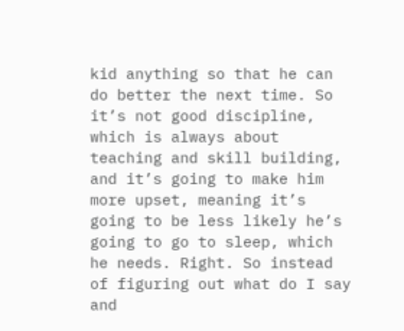kid anything so that he can do better the next time. So it’s not good discipline, which is always about teaching and skill building, and it’s going to make him more upset, meaning it’s going to be less likely he’s going to go to sleep, which he needs. Right. So instead of figuring out what do I say and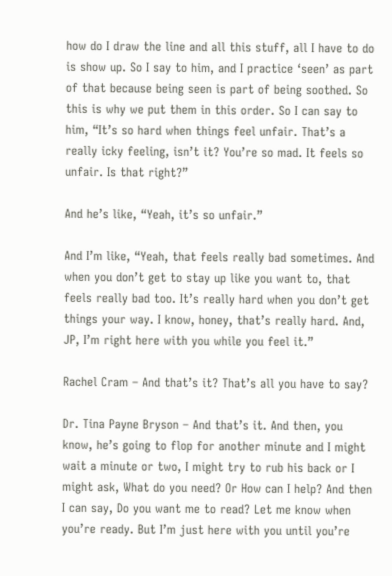how do I draw the line and all this stuff, all I have to do is show up. So I say to him, and I practice ‘seen’ as part of that because being seen is part of being soothed. So this is why we put them in this order. So I can say to him, “It’s so hard when things feel unfair. That’s a really icky feeling, isn’t it? You’re so mad. It feels so unfair. Is that right?”

And he’s like, “Yeah, it’s so unfair.”

And I’m like, “Yeah, that feels really bad sometimes. And when you don’t get to stay up like you want to, that feels really bad too. It’s really hard when you don’t get things your way. I know, honey, that’s really hard. And, JP, I’m right here with you while you feel it.”

Rachel Cram – And that’s it? That’s all you have to say?

Dr. Tina Payne Bryson – And that’s it. And then, you know, he’s going to flop for another minute and I might wait a minute or two, I might try to rub his back or I might ask, What do you need? Or How can I help? And then I can say, Do you want me to read? Let me know when you’re ready. But I’m just here with you until you’re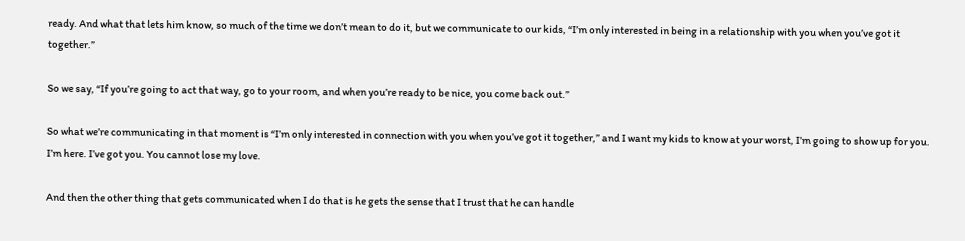ready. And what that lets him know, so much of the time we don’t mean to do it, but we communicate to our kids, “I’m only interested in being in a relationship with you when you’ve got it together.”

So we say, “If you’re going to act that way, go to your room, and when you’re ready to be nice, you come back out.”

So what we’re communicating in that moment is “I’m only interested in connection with you when you’ve got it together,” and I want my kids to know at your worst, I’m going to show up for you. I’m here. I’ve got you. You cannot lose my love.

And then the other thing that gets communicated when I do that is he gets the sense that I trust that he can handle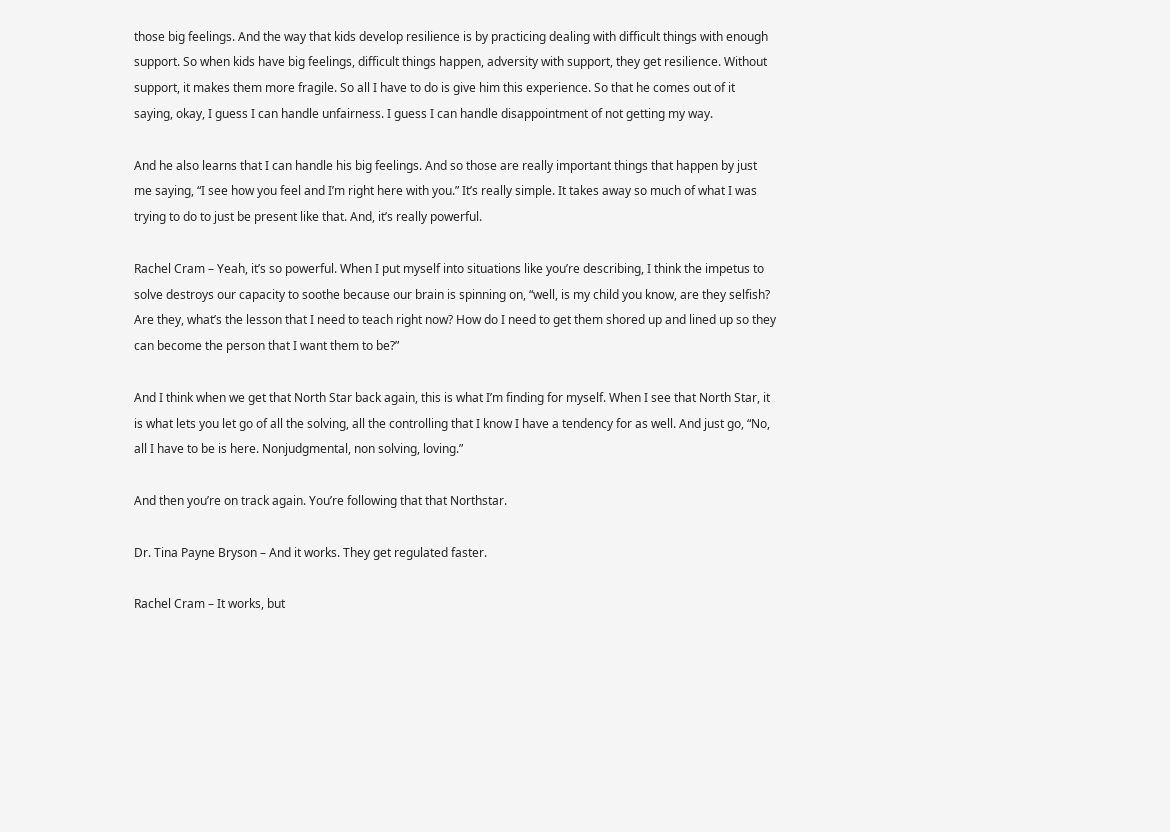those big feelings. And the way that kids develop resilience is by practicing dealing with difficult things with enough support. So when kids have big feelings, difficult things happen, adversity with support, they get resilience. Without support, it makes them more fragile. So all I have to do is give him this experience. So that he comes out of it saying, okay, I guess I can handle unfairness. I guess I can handle disappointment of not getting my way.

And he also learns that I can handle his big feelings. And so those are really important things that happen by just me saying, “I see how you feel and I’m right here with you.” It’s really simple. It takes away so much of what I was trying to do to just be present like that. And, it’s really powerful.

Rachel Cram – Yeah, it’s so powerful. When I put myself into situations like you’re describing, I think the impetus to solve destroys our capacity to soothe because our brain is spinning on, “well, is my child you know, are they selfish? Are they, what’s the lesson that I need to teach right now? How do I need to get them shored up and lined up so they can become the person that I want them to be?”

And I think when we get that North Star back again, this is what I’m finding for myself. When I see that North Star, it is what lets you let go of all the solving, all the controlling that I know I have a tendency for as well. And just go, “No, all I have to be is here. Nonjudgmental, non solving, loving.”

And then you’re on track again. You’re following that that Northstar.

Dr. Tina Payne Bryson – And it works. They get regulated faster.

Rachel Cram – It works, but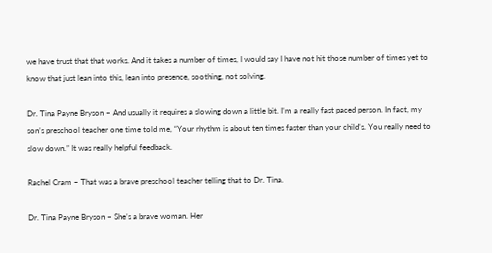we have trust that that works. And it takes a number of times, I would say I have not hit those number of times yet to know that just lean into this, lean into presence, soothing, not solving.

Dr. Tina Payne Bryson – And usually it requires a slowing down a little bit. I’m a really fast paced person. In fact, my son’s preschool teacher one time told me, “Your rhythm is about ten times faster than your child’s. You really need to slow down.” It was really helpful feedback.

Rachel Cram – That was a brave preschool teacher telling that to Dr. Tina.

Dr. Tina Payne Bryson – She’s a brave woman. Her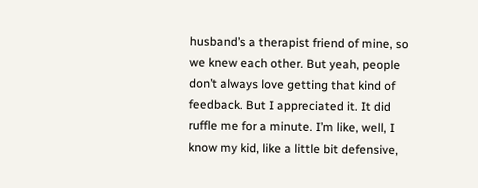husband’s a therapist friend of mine, so we knew each other. But yeah, people don’t always love getting that kind of feedback. But I appreciated it. It did ruffle me for a minute. I’m like, well, I know my kid, like a little bit defensive,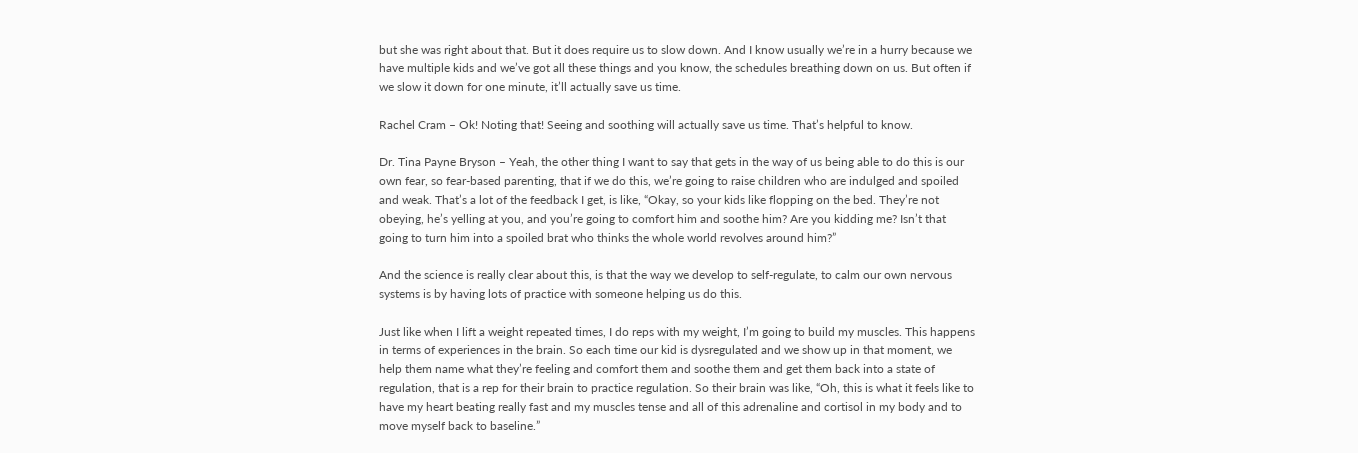but she was right about that. But it does require us to slow down. And I know usually we’re in a hurry because we have multiple kids and we’ve got all these things and you know, the schedules breathing down on us. But often if we slow it down for one minute, it’ll actually save us time.

Rachel Cram – Ok! Noting that! Seeing and soothing will actually save us time. That’s helpful to know.

Dr. Tina Payne Bryson – Yeah, the other thing I want to say that gets in the way of us being able to do this is our own fear, so fear-based parenting, that if we do this, we’re going to raise children who are indulged and spoiled and weak. That’s a lot of the feedback I get, is like, “Okay, so your kids like flopping on the bed. They’re not obeying, he’s yelling at you, and you’re going to comfort him and soothe him? Are you kidding me? Isn’t that going to turn him into a spoiled brat who thinks the whole world revolves around him?”

And the science is really clear about this, is that the way we develop to self-regulate, to calm our own nervous systems is by having lots of practice with someone helping us do this.

Just like when I lift a weight repeated times, I do reps with my weight, I’m going to build my muscles. This happens in terms of experiences in the brain. So each time our kid is dysregulated and we show up in that moment, we help them name what they’re feeling and comfort them and soothe them and get them back into a state of regulation, that is a rep for their brain to practice regulation. So their brain was like, “Oh, this is what it feels like to have my heart beating really fast and my muscles tense and all of this adrenaline and cortisol in my body and to move myself back to baseline.”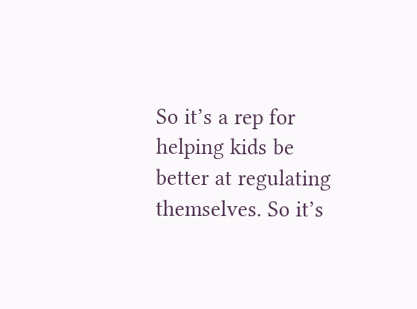So it’s a rep for helping kids be better at regulating themselves. So it’s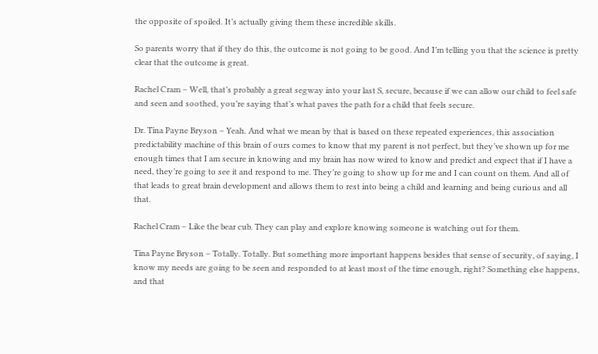the opposite of spoiled. It’s actually giving them these incredible skills.

So parents worry that if they do this, the outcome is not going to be good. And I’m telling you that the science is pretty clear that the outcome is great.

Rachel Cram – Well, that’s probably a great segway into your last S, secure, because if we can allow our child to feel safe and seen and soothed, you’re saying that’s what paves the path for a child that feels secure.

Dr. Tina Payne Bryson – Yeah. And what we mean by that is based on these repeated experiences, this association predictability machine of this brain of ours comes to know that my parent is not perfect, but they’ve shown up for me enough times that I am secure in knowing and my brain has now wired to know and predict and expect that if I have a need, they’re going to see it and respond to me. They’re going to show up for me and I can count on them. And all of that leads to great brain development and allows them to rest into being a child and learning and being curious and all that.

Rachel Cram – Like the bear cub. They can play and explore knowing someone is watching out for them.

Tina Payne Bryson – Totally. Totally. But something more important happens besides that sense of security, of saying, I know my needs are going to be seen and responded to at least most of the time enough, right? Something else happens, and that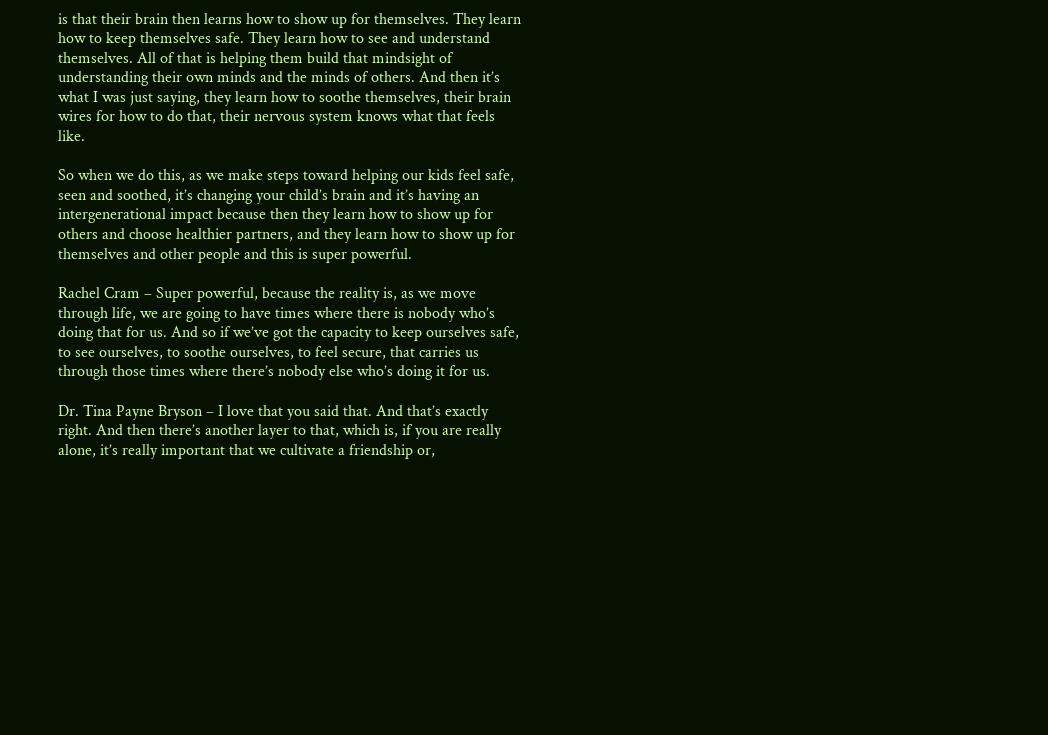is that their brain then learns how to show up for themselves. They learn how to keep themselves safe. They learn how to see and understand themselves. All of that is helping them build that mindsight of understanding their own minds and the minds of others. And then it’s what I was just saying, they learn how to soothe themselves, their brain wires for how to do that, their nervous system knows what that feels like.

So when we do this, as we make steps toward helping our kids feel safe, seen and soothed, it’s changing your child’s brain and it’s having an intergenerational impact because then they learn how to show up for others and choose healthier partners, and they learn how to show up for themselves and other people and this is super powerful.

Rachel Cram – Super powerful, because the reality is, as we move through life, we are going to have times where there is nobody who’s doing that for us. And so if we’ve got the capacity to keep ourselves safe, to see ourselves, to soothe ourselves, to feel secure, that carries us through those times where there’s nobody else who’s doing it for us.

Dr. Tina Payne Bryson – I love that you said that. And that’s exactly right. And then there’s another layer to that, which is, if you are really alone, it’s really important that we cultivate a friendship or,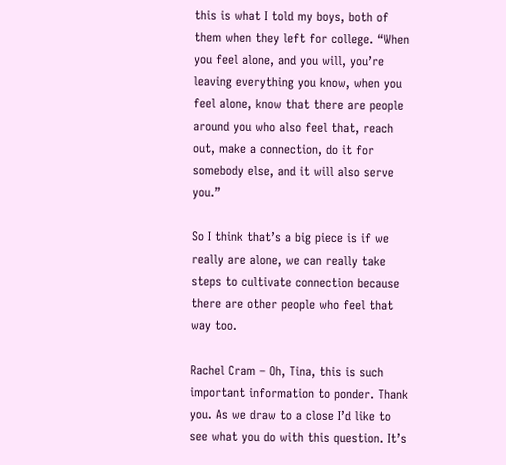this is what I told my boys, both of them when they left for college. “When you feel alone, and you will, you’re leaving everything you know, when you feel alone, know that there are people around you who also feel that, reach out, make a connection, do it for somebody else, and it will also serve you.”

So I think that’s a big piece is if we really are alone, we can really take steps to cultivate connection because there are other people who feel that way too.

Rachel Cram – Oh, Tina, this is such important information to ponder. Thank you. As we draw to a close I’d like to see what you do with this question. It’s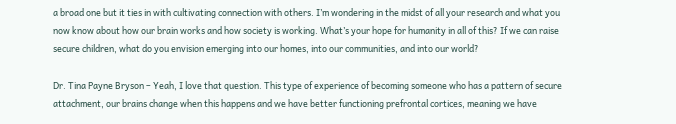a broad one but it ties in with cultivating connection with others. I’m wondering in the midst of all your research and what you now know about how our brain works and how society is working. What’s your hope for humanity in all of this? If we can raise secure children, what do you envision emerging into our homes, into our communities, and into our world?

Dr. Tina Payne Bryson – Yeah, I love that question. This type of experience of becoming someone who has a pattern of secure attachment, our brains change when this happens and we have better functioning prefrontal cortices, meaning we have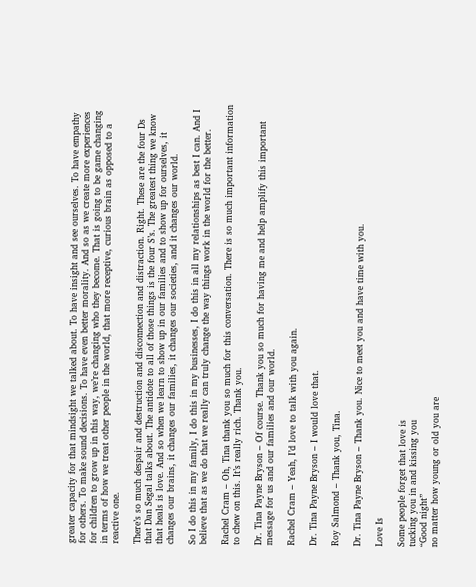greater capacity for that mindsight we talked about. To have insight and see ourselves. To have empathy for others. To make sound decisions. To have even better morality. And so as we create more experiences for children to grow up in this way, we’re changing who they become. That is going to be game changing in terms of how we treat other people in the world, that more receptive, curious brain as opposed to a reactive one.

There’s so much despair and destruction and disconnection and distraction. Right. These are the four Ds that Dan Segal talks about. The antidote to all of those things is the four S’s. The greatest thing we know that heals is love. And so when we learn to show up in our families and to show up for ourselves, it changes our brains, it changes our families, it changes our societies, and it changes our world.

So I do this in my family, I do this in my businesses, I do this in all my relationships as best I can. And I believe that as we do that we really can truly change the way things work in the world for the better.

Rachel Cram – Oh, Tina thank you so much for this conversation. There is so much important information to chew on this. It’s really rich. Thank you.

Dr. Tina Payne Bryson – Of course. Thank you so much for having me and help amplify this important message for us and our families and our world.

Rachel Cram – Yeah, I’d love to talk with you again.

Dr. Tina Payne Bryson – I would love that.

Roy Salmond – Thank you, Tina.

Dr. Tina Payne Bryson – Thank you. Nice to meet you and have time with you.

Love Is

Some people forget that love is
tucking you in and kissing you
“Good night”
no matter how young or old you are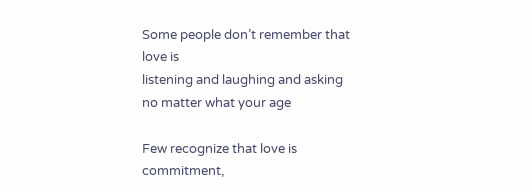Some people don’t remember that
love is
listening and laughing and asking
no matter what your age

Few recognize that love is
commitment,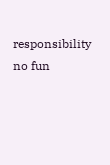responsibility
no fun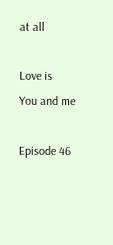at all

Love is
You and me

Episode 46